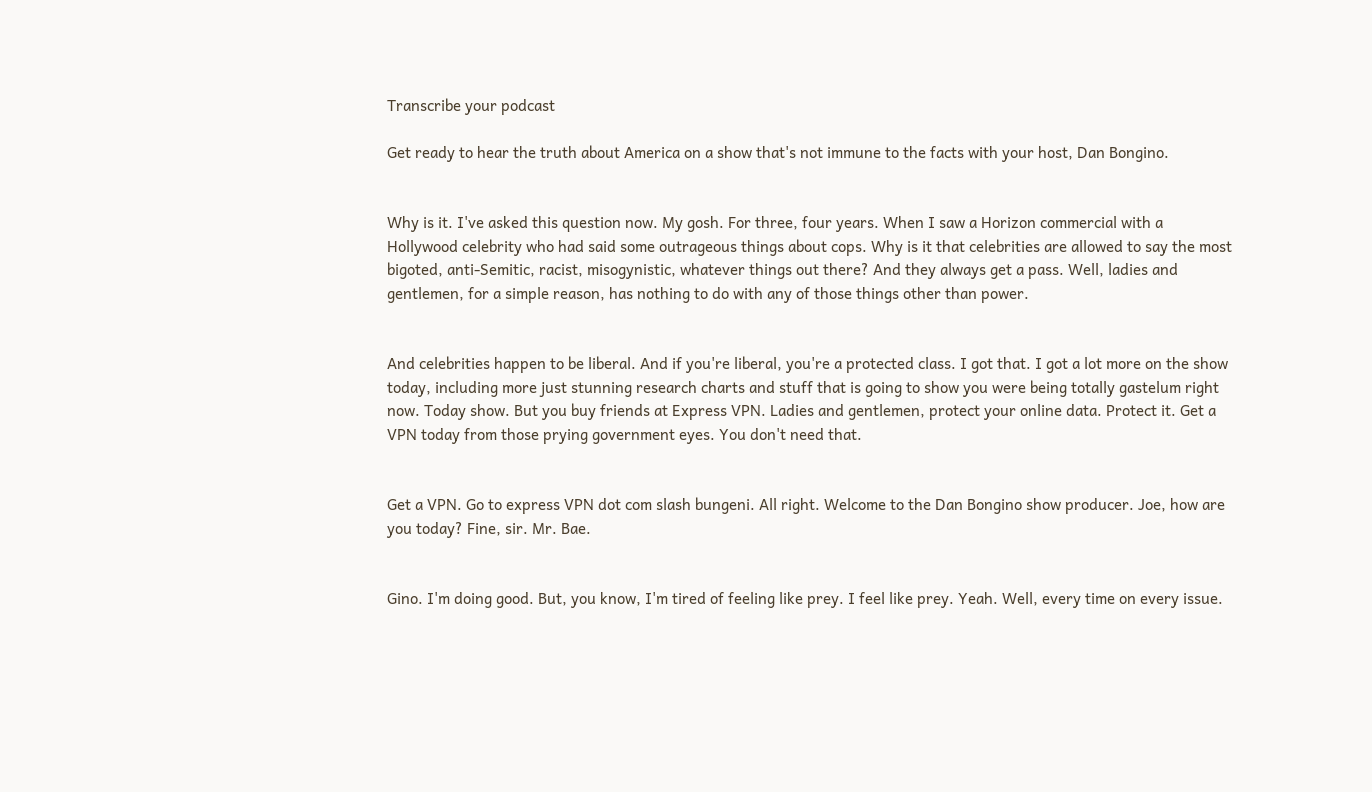Transcribe your podcast

Get ready to hear the truth about America on a show that's not immune to the facts with your host, Dan Bongino.


Why is it. I've asked this question now. My gosh. For three, four years. When I saw a Horizon commercial with a Hollywood celebrity who had said some outrageous things about cops. Why is it that celebrities are allowed to say the most bigoted, anti-Semitic, racist, misogynistic, whatever things out there? And they always get a pass. Well, ladies and gentlemen, for a simple reason, has nothing to do with any of those things other than power.


And celebrities happen to be liberal. And if you're liberal, you're a protected class. I got that. I got a lot more on the show today, including more just stunning research charts and stuff that is going to show you were being totally gastelum right now. Today show. But you buy friends at Express VPN. Ladies and gentlemen, protect your online data. Protect it. Get a VPN today from those prying government eyes. You don't need that.


Get a VPN. Go to express VPN dot com slash bungeni. All right. Welcome to the Dan Bongino show producer. Joe, how are you today? Fine, sir. Mr. Bae.


Gino. I'm doing good. But, you know, I'm tired of feeling like prey. I feel like prey. Yeah. Well, every time on every issue.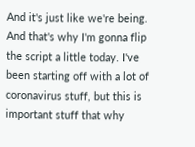And it's just like we're being. And that's why I'm gonna flip the script a little today. I've been starting off with a lot of coronavirus stuff, but this is important stuff that why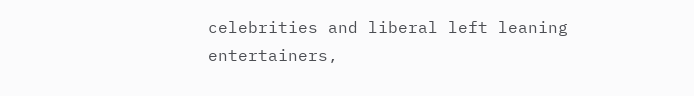celebrities and liberal left leaning entertainers,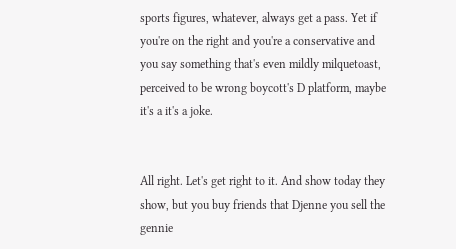sports figures, whatever, always get a pass. Yet if you're on the right and you're a conservative and you say something that's even mildly milquetoast, perceived to be wrong boycott's D platform, maybe it's a it's a joke.


All right. Let's get right to it. And show today they show, but you buy friends that Djenne you sell the gennie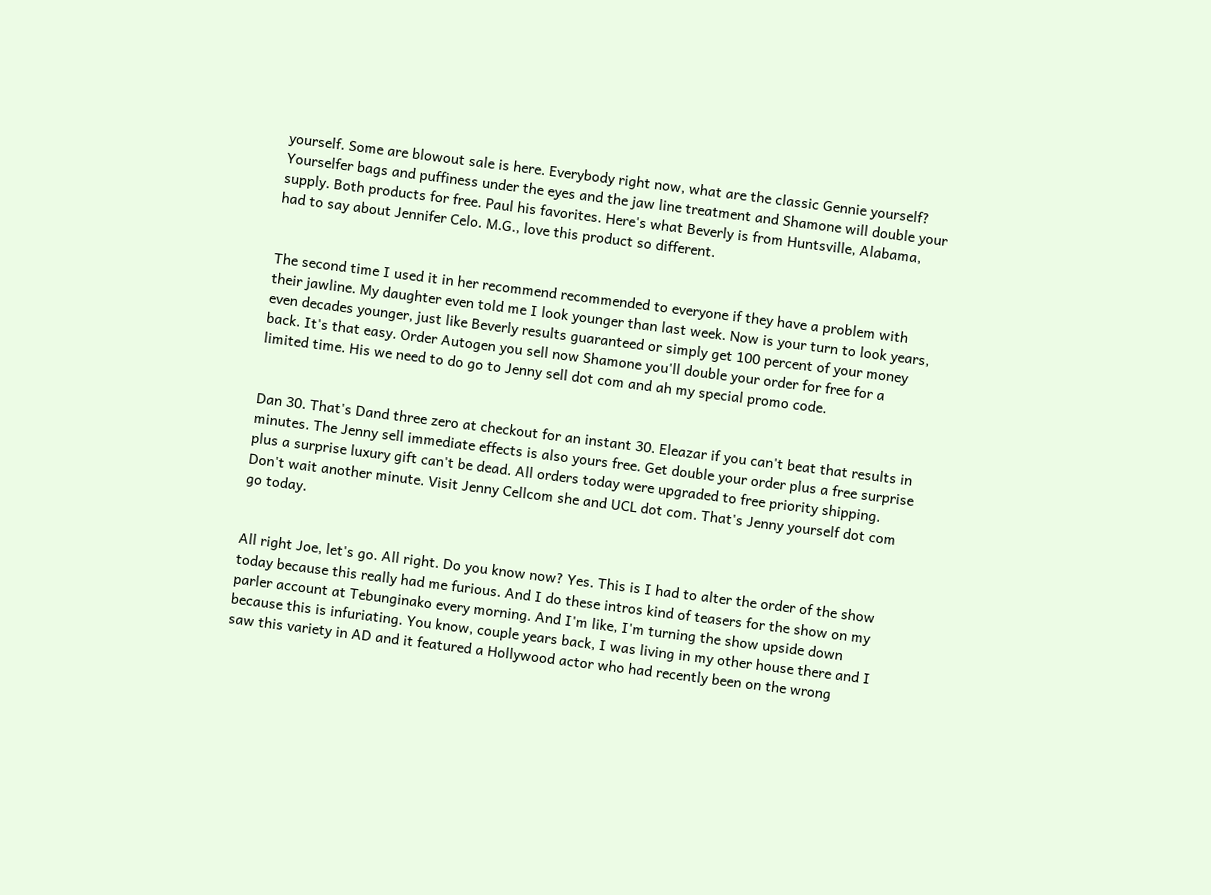yourself. Some are blowout sale is here. Everybody right now, what are the classic Gennie yourself? Yourselfer bags and puffiness under the eyes and the jaw line treatment and Shamone will double your supply. Both products for free. Paul his favorites. Here's what Beverly is from Huntsville, Alabama, had to say about Jennifer Celo. M.G., love this product so different.


The second time I used it in her recommend recommended to everyone if they have a problem with their jawline. My daughter even told me I look younger than last week. Now is your turn to look years, even decades younger, just like Beverly results guaranteed or simply get 100 percent of your money back. It's that easy. Order Autogen you sell now Shamone you'll double your order for free for a limited time. His we need to do go to Jenny sell dot com and ah my special promo code.


Dan 30. That's Dand three zero at checkout for an instant 30. Eleazar if you can't beat that results in minutes. The Jenny sell immediate effects is also yours free. Get double your order plus a free surprise plus a surprise luxury gift can't be dead. All orders today were upgraded to free priority shipping. Don't wait another minute. Visit Jenny Cellcom she and UCL dot com. That's Jenny yourself dot com go today.


All right Joe, let's go. All right. Do you know now? Yes. This is I had to alter the order of the show today because this really had me furious. And I do these intros kind of teasers for the show on my parler account at Tebunginako every morning. And I'm like, I'm turning the show upside down because this is infuriating. You know, couple years back, I was living in my other house there and I saw this variety in AD and it featured a Hollywood actor who had recently been on the wrong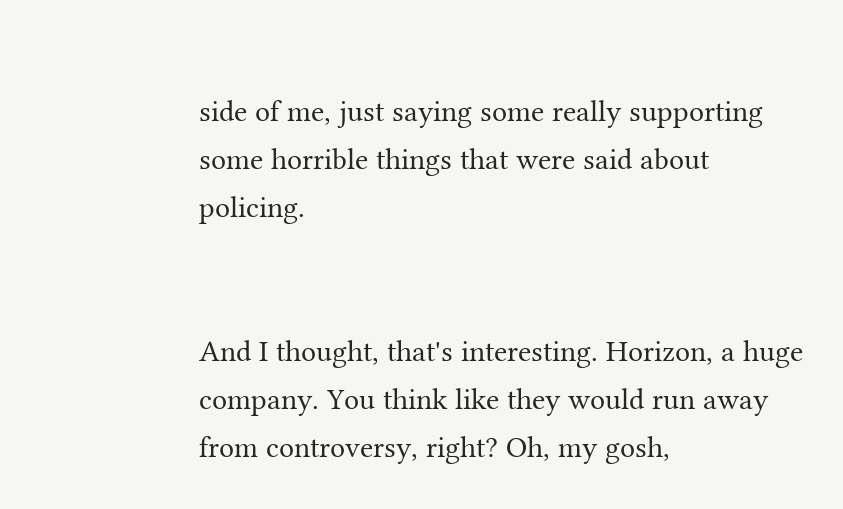side of me, just saying some really supporting some horrible things that were said about policing.


And I thought, that's interesting. Horizon, a huge company. You think like they would run away from controversy, right? Oh, my gosh,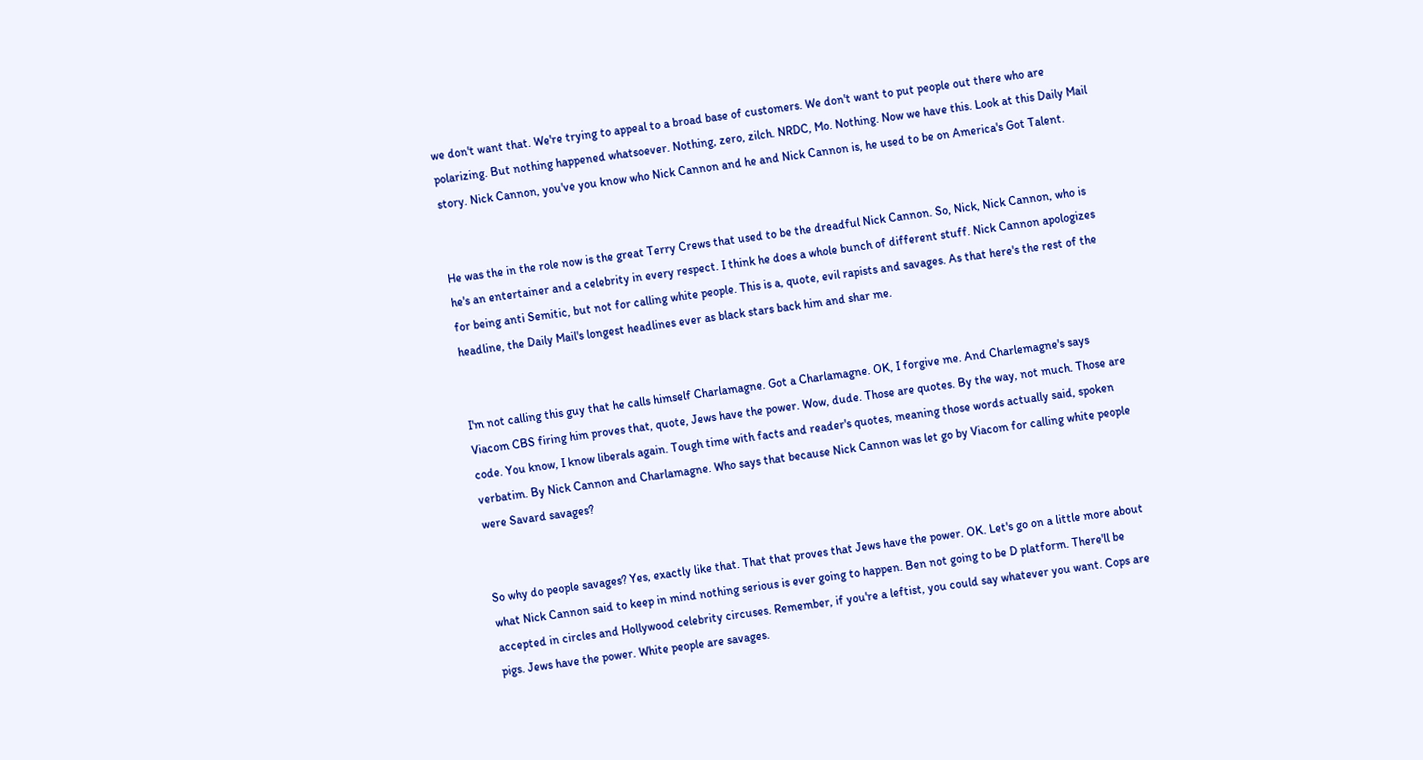we don't want that. We're trying to appeal to a broad base of customers. We don't want to put people out there who are polarizing. But nothing happened whatsoever. Nothing, zero, zilch. NRDC, Mo. Nothing. Now we have this. Look at this Daily Mail story. Nick Cannon, you've you know who Nick Cannon and he and Nick Cannon is, he used to be on America's Got Talent.


He was the in the role now is the great Terry Crews that used to be the dreadful Nick Cannon. So, Nick, Nick Cannon, who is he's an entertainer and a celebrity in every respect. I think he does a whole bunch of different stuff. Nick Cannon apologizes for being anti Semitic, but not for calling white people. This is a, quote, evil rapists and savages. As that here's the rest of the headline, the Daily Mail's longest headlines ever as black stars back him and shar me.


I'm not calling this guy that he calls himself Charlamagne. Got a Charlamagne. OK, I forgive me. And Charlemagne's says Viacom CBS firing him proves that, quote, Jews have the power. Wow, dude. Those are quotes. By the way, not much. Those are code. You know, I know liberals again. Tough time with facts and reader's quotes, meaning those words actually said, spoken verbatim. By Nick Cannon and Charlamagne. Who says that because Nick Cannon was let go by Viacom for calling white people were Savard savages?


So why do people savages? Yes, exactly like that. That that proves that Jews have the power. OK. Let's go on a little more about what Nick Cannon said to keep in mind nothing serious is ever going to happen. Ben not going to be D platform. There'll be accepted in circles and Hollywood celebrity circuses. Remember, if you're a leftist, you could say whatever you want. Cops are pigs. Jews have the power. White people are savages.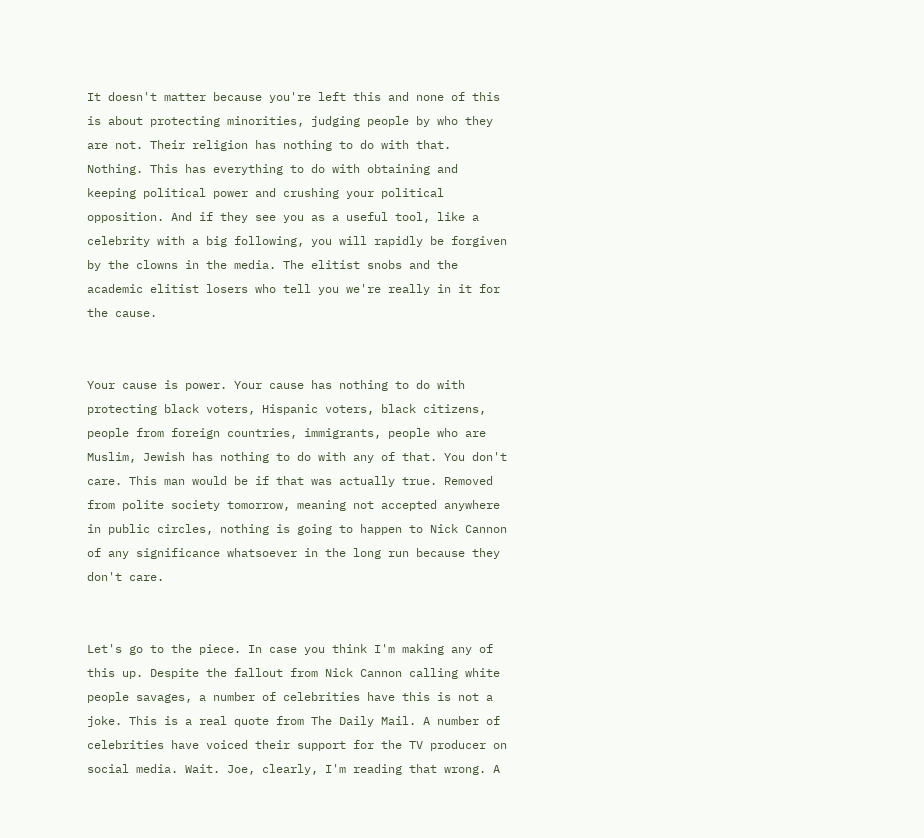It doesn't matter because you're left this and none of this is about protecting minorities, judging people by who they are not. Their religion has nothing to do with that. Nothing. This has everything to do with obtaining and keeping political power and crushing your political opposition. And if they see you as a useful tool, like a celebrity with a big following, you will rapidly be forgiven by the clowns in the media. The elitist snobs and the academic elitist losers who tell you we're really in it for the cause.


Your cause is power. Your cause has nothing to do with protecting black voters, Hispanic voters, black citizens, people from foreign countries, immigrants, people who are Muslim, Jewish has nothing to do with any of that. You don't care. This man would be if that was actually true. Removed from polite society tomorrow, meaning not accepted anywhere in public circles, nothing is going to happen to Nick Cannon of any significance whatsoever in the long run because they don't care.


Let's go to the piece. In case you think I'm making any of this up. Despite the fallout from Nick Cannon calling white people savages, a number of celebrities have this is not a joke. This is a real quote from The Daily Mail. A number of celebrities have voiced their support for the TV producer on social media. Wait. Joe, clearly, I'm reading that wrong. A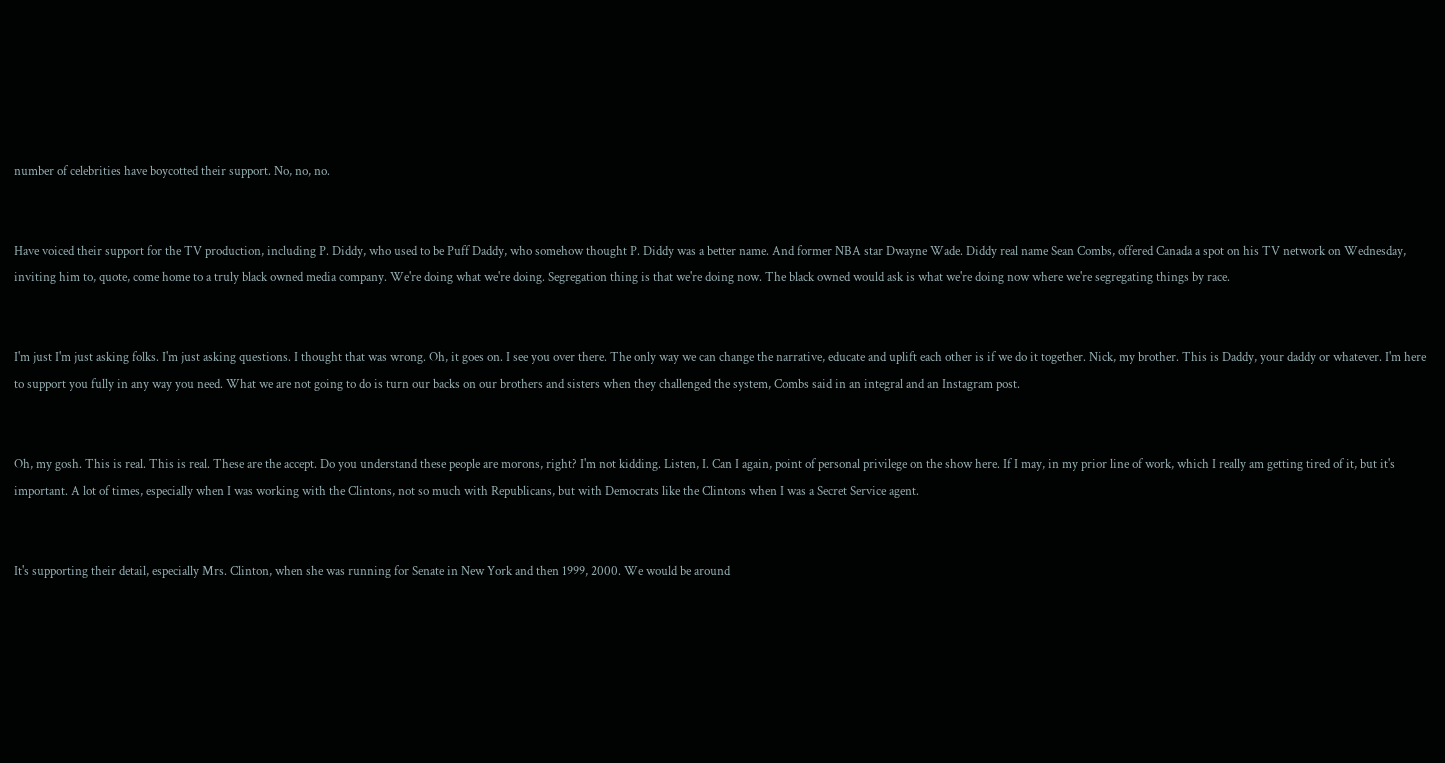number of celebrities have boycotted their support. No, no, no.


Have voiced their support for the TV production, including P. Diddy, who used to be Puff Daddy, who somehow thought P. Diddy was a better name. And former NBA star Dwayne Wade. Diddy real name Sean Combs, offered Canada a spot on his TV network on Wednesday, inviting him to, quote, come home to a truly black owned media company. We're doing what we're doing. Segregation thing is that we're doing now. The black owned would ask is what we're doing now where we're segregating things by race.


I'm just I'm just asking folks. I'm just asking questions. I thought that was wrong. Oh, it goes on. I see you over there. The only way we can change the narrative, educate and uplift each other is if we do it together. Nick, my brother. This is Daddy, your daddy or whatever. I'm here to support you fully in any way you need. What we are not going to do is turn our backs on our brothers and sisters when they challenged the system, Combs said in an integral and an Instagram post.


Oh, my gosh. This is real. This is real. These are the accept. Do you understand these people are morons, right? I'm not kidding. Listen, I. Can I again, point of personal privilege on the show here. If I may, in my prior line of work, which I really am getting tired of it, but it's important. A lot of times, especially when I was working with the Clintons, not so much with Republicans, but with Democrats like the Clintons when I was a Secret Service agent.


It's supporting their detail, especially Mrs. Clinton, when she was running for Senate in New York and then 1999, 2000. We would be around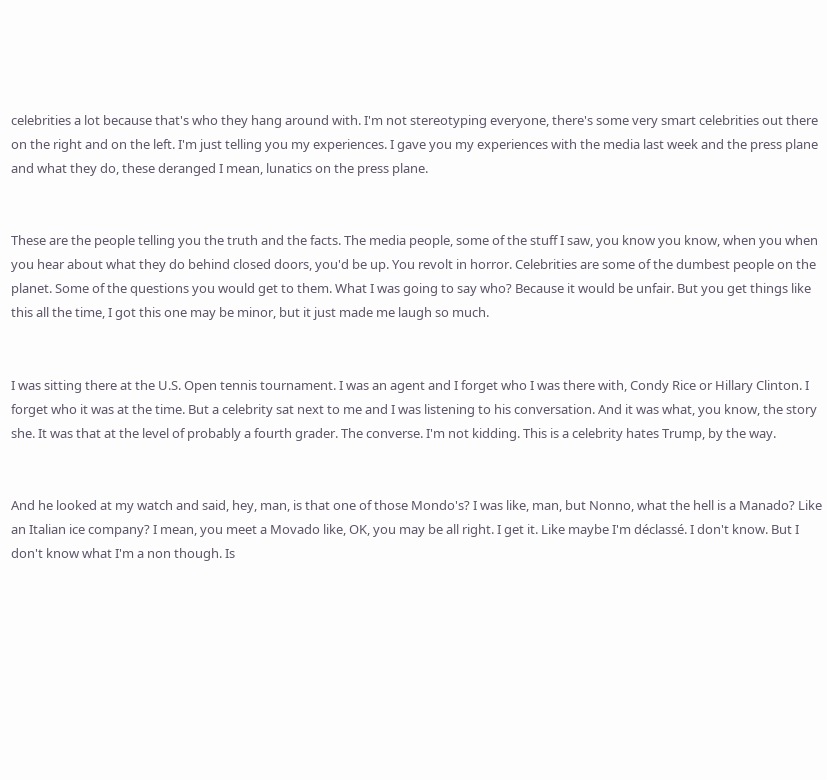celebrities a lot because that's who they hang around with. I'm not stereotyping everyone, there's some very smart celebrities out there on the right and on the left. I'm just telling you my experiences. I gave you my experiences with the media last week and the press plane and what they do, these deranged I mean, lunatics on the press plane.


These are the people telling you the truth and the facts. The media people, some of the stuff I saw, you know you know, when you when you hear about what they do behind closed doors, you'd be up. You revolt in horror. Celebrities are some of the dumbest people on the planet. Some of the questions you would get to them. What I was going to say who? Because it would be unfair. But you get things like this all the time, I got this one may be minor, but it just made me laugh so much.


I was sitting there at the U.S. Open tennis tournament. I was an agent and I forget who I was there with, Condy Rice or Hillary Clinton. I forget who it was at the time. But a celebrity sat next to me and I was listening to his conversation. And it was what, you know, the story she. It was that at the level of probably a fourth grader. The converse. I'm not kidding. This is a celebrity hates Trump, by the way.


And he looked at my watch and said, hey, man, is that one of those Mondo's? I was like, man, but Nonno, what the hell is a Manado? Like an Italian ice company? I mean, you meet a Movado like, OK, you may be all right. I get it. Like maybe I'm déclassé. I don't know. But I don't know what I'm a non though. Is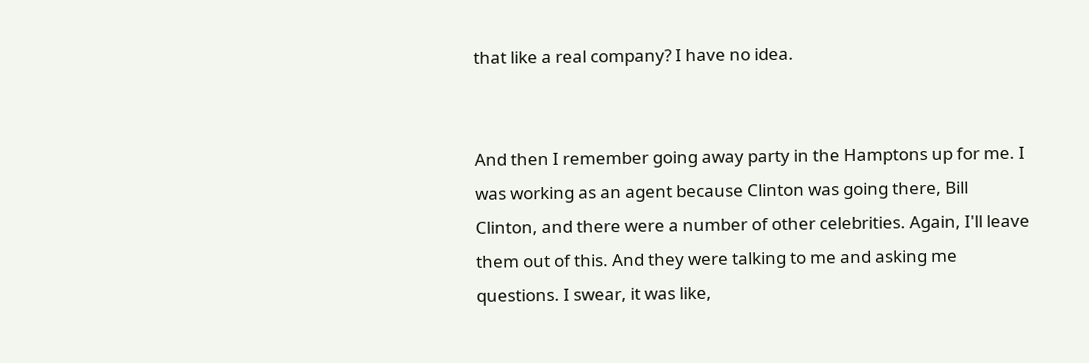that like a real company? I have no idea.


And then I remember going away party in the Hamptons up for me. I was working as an agent because Clinton was going there, Bill Clinton, and there were a number of other celebrities. Again, I'll leave them out of this. And they were talking to me and asking me questions. I swear, it was like,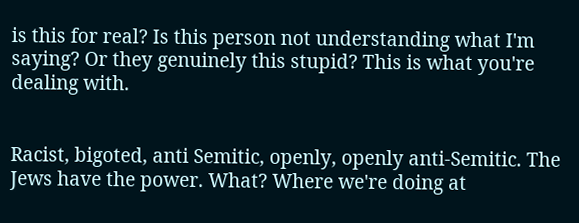is this for real? Is this person not understanding what I'm saying? Or they genuinely this stupid? This is what you're dealing with.


Racist, bigoted, anti Semitic, openly, openly anti-Semitic. The Jews have the power. What? Where we're doing at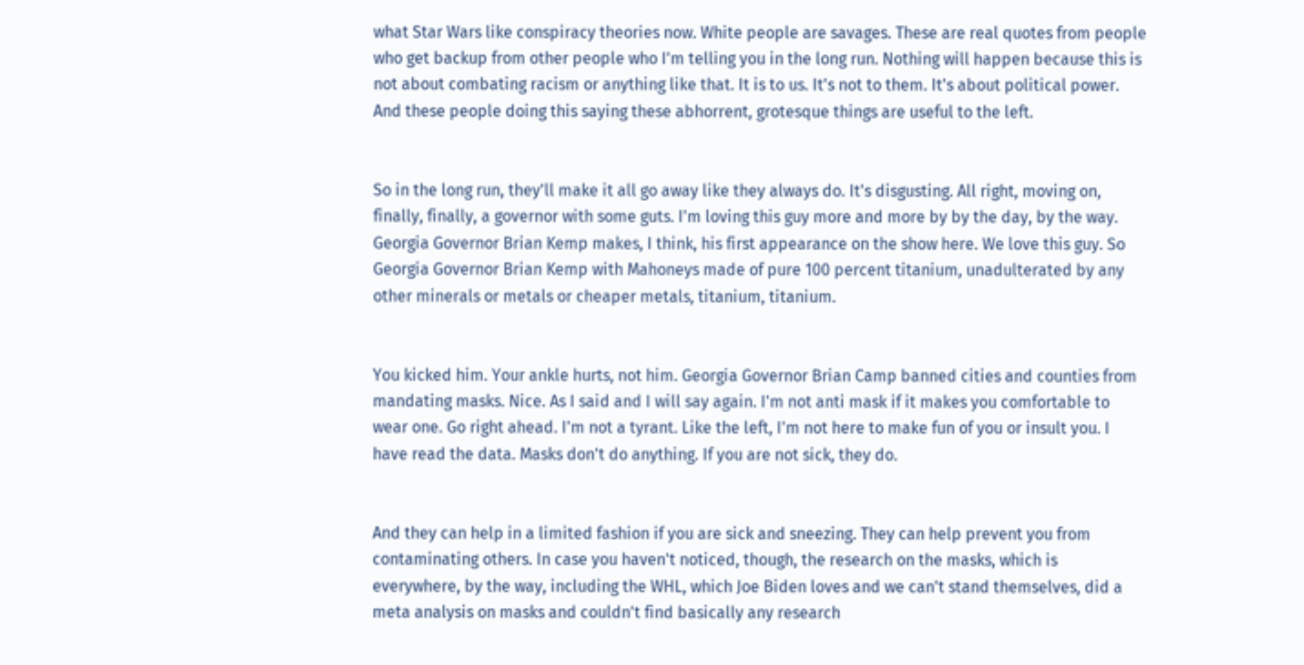what Star Wars like conspiracy theories now. White people are savages. These are real quotes from people who get backup from other people who I'm telling you in the long run. Nothing will happen because this is not about combating racism or anything like that. It is to us. It's not to them. It's about political power. And these people doing this saying these abhorrent, grotesque things are useful to the left.


So in the long run, they'll make it all go away like they always do. It's disgusting. All right, moving on, finally, finally, a governor with some guts. I'm loving this guy more and more by by the day, by the way. Georgia Governor Brian Kemp makes, I think, his first appearance on the show here. We love this guy. So Georgia Governor Brian Kemp with Mahoneys made of pure 100 percent titanium, unadulterated by any other minerals or metals or cheaper metals, titanium, titanium.


You kicked him. Your ankle hurts, not him. Georgia Governor Brian Camp banned cities and counties from mandating masks. Nice. As I said and I will say again. I'm not anti mask if it makes you comfortable to wear one. Go right ahead. I'm not a tyrant. Like the left, I'm not here to make fun of you or insult you. I have read the data. Masks don't do anything. If you are not sick, they do.


And they can help in a limited fashion if you are sick and sneezing. They can help prevent you from contaminating others. In case you haven't noticed, though, the research on the masks, which is everywhere, by the way, including the WHL, which Joe Biden loves and we can't stand themselves, did a meta analysis on masks and couldn't find basically any research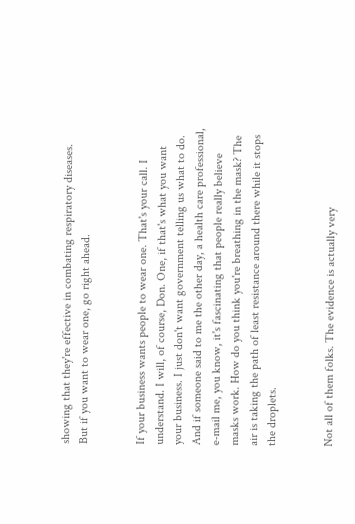showing that they're effective in combating respiratory diseases. But if you want to wear one, go right ahead.


If your business wants people to wear one. That's your call. I understand. I will, of course, Don. One, if that's what you want your business. I just don't want government telling us what to do. And if someone said to me the other day, a health care professional, e-mail me, you know, it's fascinating that people really believe masks work. How do you think you're breathing in the mask? The air is taking the path of least resistance around there while it stops the droplets.


Not all of them folks. The evidence is actually very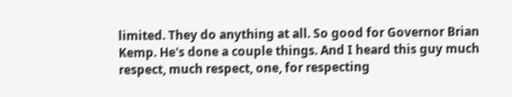limited. They do anything at all. So good for Governor Brian Kemp. He's done a couple things. And I heard this guy much respect, much respect, one, for respecting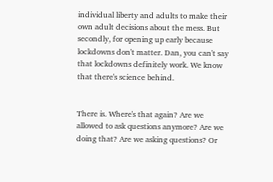individual liberty and adults to make their own adult decisions about the mess. But secondly, for opening up early because lockdowns don't matter. Dan, you can't say that lockdowns definitely work. We know that there's science behind.


There is. Where's that again? Are we allowed to ask questions anymore? Are we doing that? Are we asking questions? Or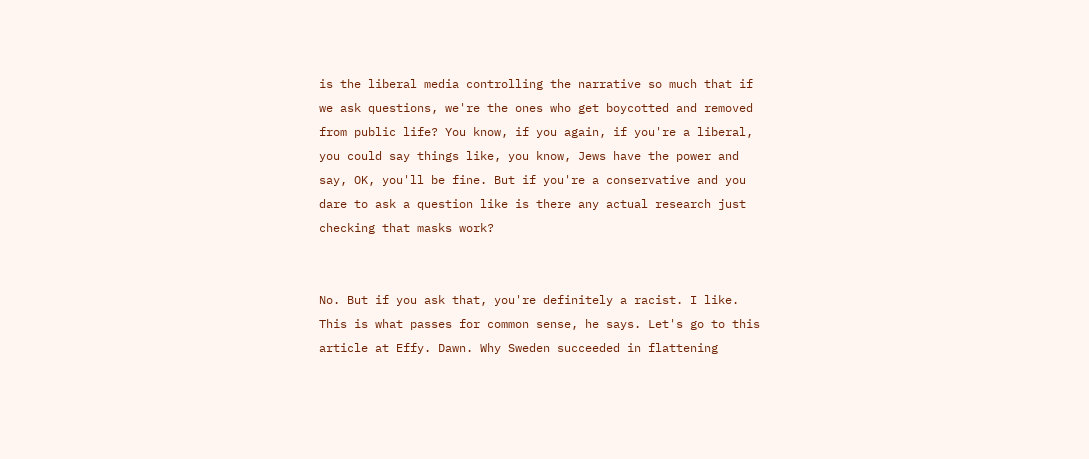is the liberal media controlling the narrative so much that if we ask questions, we're the ones who get boycotted and removed from public life? You know, if you again, if you're a liberal, you could say things like, you know, Jews have the power and say, OK, you'll be fine. But if you're a conservative and you dare to ask a question like is there any actual research just checking that masks work?


No. But if you ask that, you're definitely a racist. I like. This is what passes for common sense, he says. Let's go to this article at Effy. Dawn. Why Sweden succeeded in flattening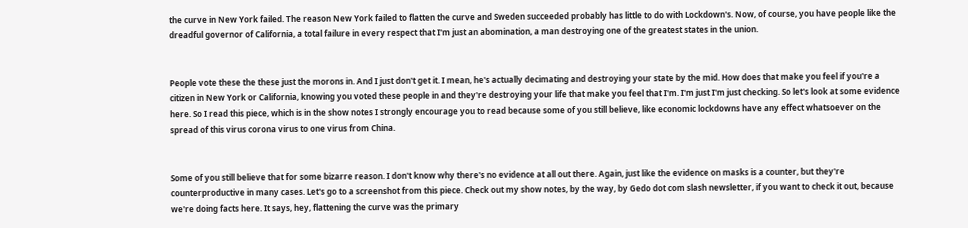the curve in New York failed. The reason New York failed to flatten the curve and Sweden succeeded probably has little to do with Lockdown's. Now, of course, you have people like the dreadful governor of California, a total failure in every respect that I'm just an abomination, a man destroying one of the greatest states in the union.


People vote these the these just the morons in. And I just don't get it. I mean, he's actually decimating and destroying your state by the mid. How does that make you feel if you're a citizen in New York or California, knowing you voted these people in and they're destroying your life that make you feel that I'm. I'm just I'm just checking. So let's look at some evidence here. So I read this piece, which is in the show notes I strongly encourage you to read because some of you still believe, like economic lockdowns have any effect whatsoever on the spread of this virus corona virus to one virus from China.


Some of you still believe that for some bizarre reason. I don't know why there's no evidence at all out there. Again, just like the evidence on masks is a counter, but they're counterproductive in many cases. Let's go to a screenshot from this piece. Check out my show notes, by the way, by Gedo dot com slash newsletter, if you want to check it out, because we're doing facts here. It says, hey, flattening the curve was the primary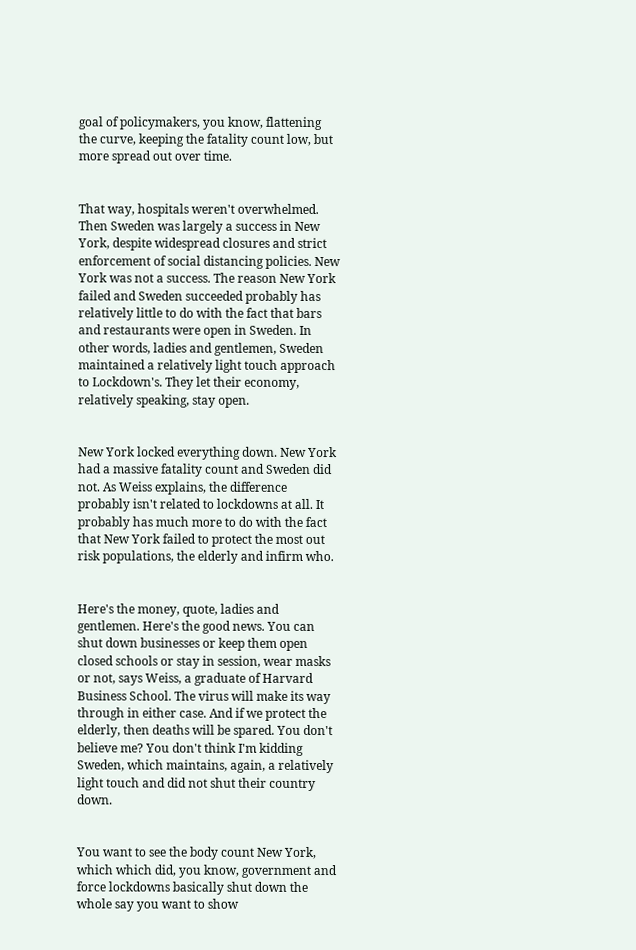goal of policymakers, you know, flattening the curve, keeping the fatality count low, but more spread out over time.


That way, hospitals weren't overwhelmed. Then Sweden was largely a success in New York, despite widespread closures and strict enforcement of social distancing policies. New York was not a success. The reason New York failed and Sweden succeeded probably has relatively little to do with the fact that bars and restaurants were open in Sweden. In other words, ladies and gentlemen, Sweden maintained a relatively light touch approach to Lockdown's. They let their economy, relatively speaking, stay open.


New York locked everything down. New York had a massive fatality count and Sweden did not. As Weiss explains, the difference probably isn't related to lockdowns at all. It probably has much more to do with the fact that New York failed to protect the most out risk populations, the elderly and infirm who.


Here's the money, quote, ladies and gentlemen. Here's the good news. You can shut down businesses or keep them open closed schools or stay in session, wear masks or not, says Weiss, a graduate of Harvard Business School. The virus will make its way through in either case. And if we protect the elderly, then deaths will be spared. You don't believe me? You don't think I'm kidding Sweden, which maintains, again, a relatively light touch and did not shut their country down.


You want to see the body count New York, which which did, you know, government and force lockdowns basically shut down the whole say you want to show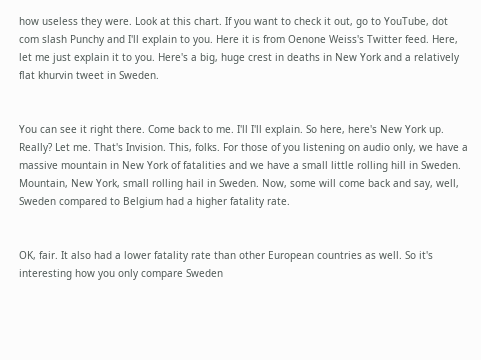how useless they were. Look at this chart. If you want to check it out, go to YouTube, dot com slash Punchy and I'll explain to you. Here it is from Oenone Weiss's Twitter feed. Here, let me just explain it to you. Here's a big, huge crest in deaths in New York and a relatively flat khurvin tweet in Sweden.


You can see it right there. Come back to me. I'll I'll explain. So here, here's New York up. Really? Let me. That's Invision. This, folks. For those of you listening on audio only, we have a massive mountain in New York of fatalities and we have a small little rolling hill in Sweden. Mountain, New York, small rolling hail in Sweden. Now, some will come back and say, well, Sweden compared to Belgium had a higher fatality rate.


OK, fair. It also had a lower fatality rate than other European countries as well. So it's interesting how you only compare Sweden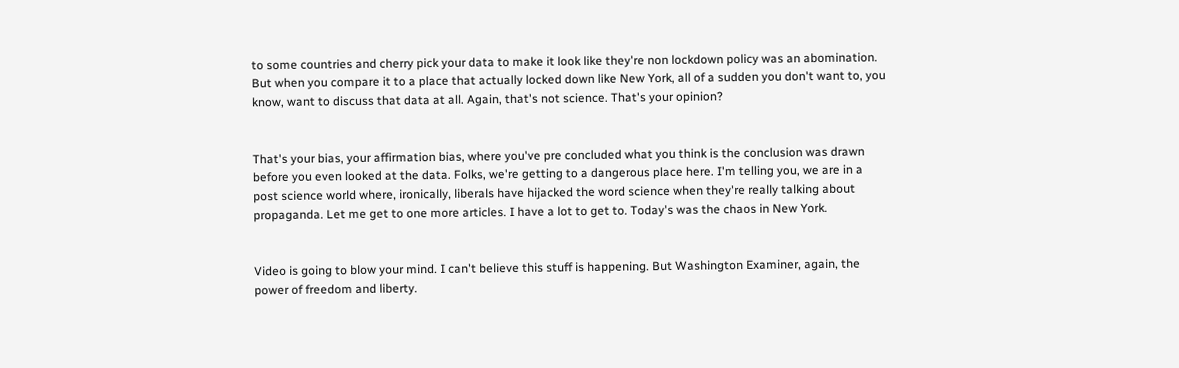to some countries and cherry pick your data to make it look like they're non lockdown policy was an abomination. But when you compare it to a place that actually locked down like New York, all of a sudden you don't want to, you know, want to discuss that data at all. Again, that's not science. That's your opinion?


That's your bias, your affirmation bias, where you've pre concluded what you think is the conclusion was drawn before you even looked at the data. Folks, we're getting to a dangerous place here. I'm telling you, we are in a post science world where, ironically, liberals have hijacked the word science when they're really talking about propaganda. Let me get to one more articles. I have a lot to get to. Today's was the chaos in New York.


Video is going to blow your mind. I can't believe this stuff is happening. But Washington Examiner, again, the power of freedom and liberty.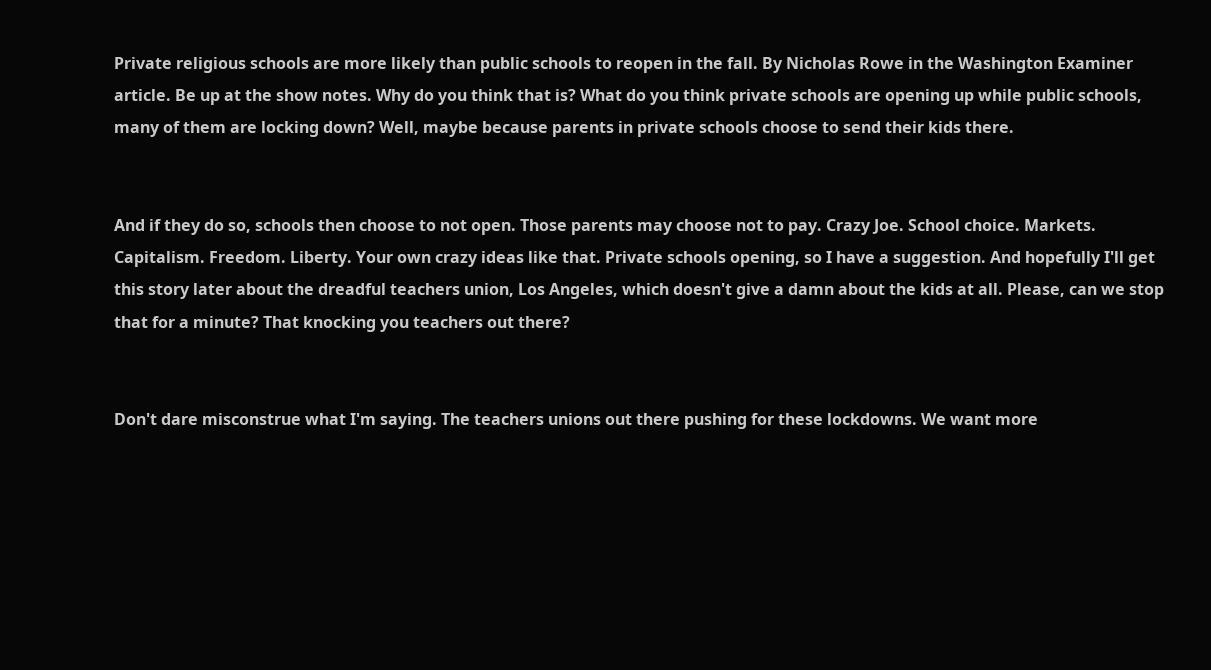Private religious schools are more likely than public schools to reopen in the fall. By Nicholas Rowe in the Washington Examiner article. Be up at the show notes. Why do you think that is? What do you think private schools are opening up while public schools, many of them are locking down? Well, maybe because parents in private schools choose to send their kids there.


And if they do so, schools then choose to not open. Those parents may choose not to pay. Crazy Joe. School choice. Markets. Capitalism. Freedom. Liberty. Your own crazy ideas like that. Private schools opening, so I have a suggestion. And hopefully I'll get this story later about the dreadful teachers union, Los Angeles, which doesn't give a damn about the kids at all. Please, can we stop that for a minute? That knocking you teachers out there?


Don't dare misconstrue what I'm saying. The teachers unions out there pushing for these lockdowns. We want more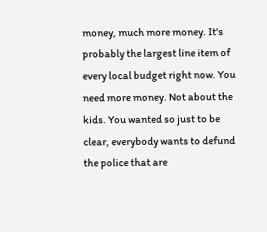money, much more money. It's probably the largest line item of every local budget right now. You need more money. Not about the kids. You wanted so just to be clear, everybody wants to defund the police that are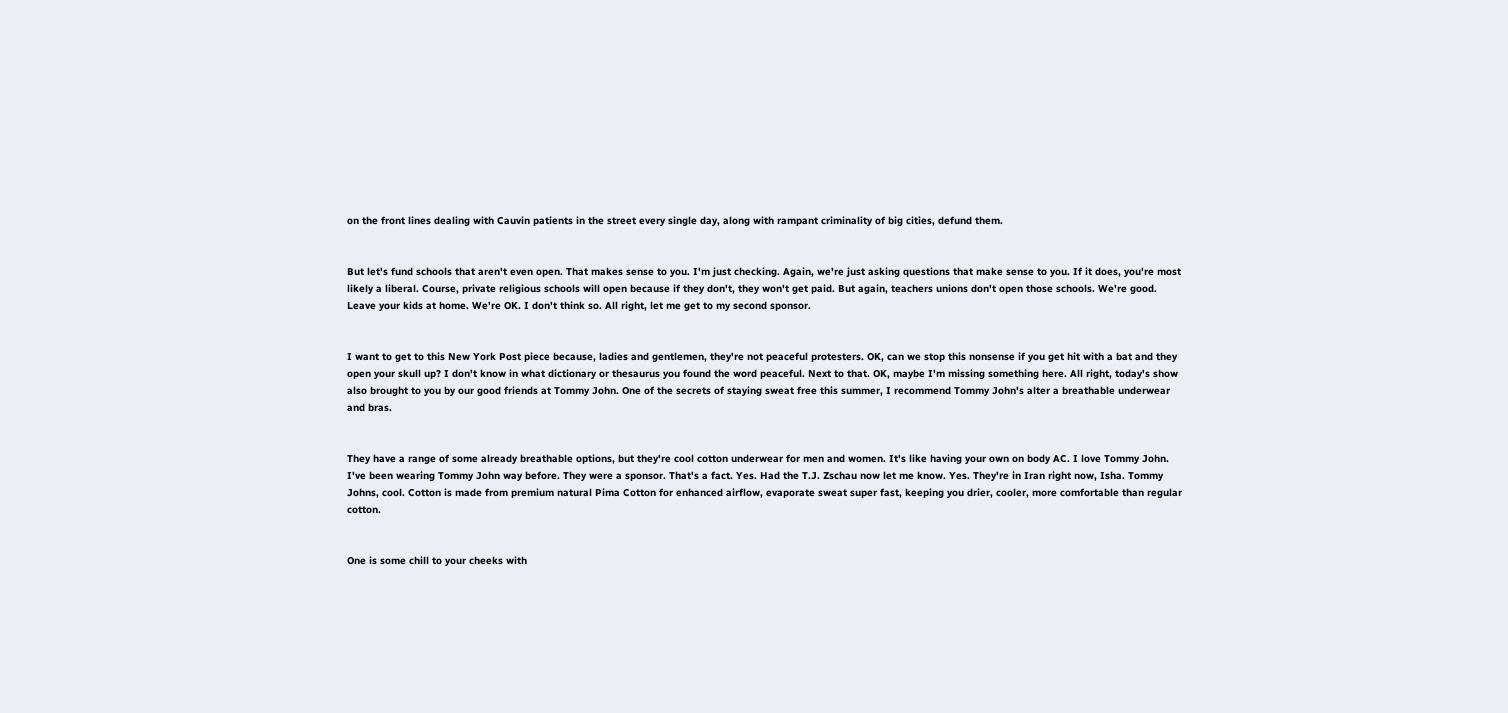on the front lines dealing with Cauvin patients in the street every single day, along with rampant criminality of big cities, defund them.


But let's fund schools that aren't even open. That makes sense to you. I'm just checking. Again, we're just asking questions that make sense to you. If it does, you're most likely a liberal. Course, private religious schools will open because if they don't, they won't get paid. But again, teachers unions don't open those schools. We're good. Leave your kids at home. We're OK. I don't think so. All right, let me get to my second sponsor.


I want to get to this New York Post piece because, ladies and gentlemen, they're not peaceful protesters. OK, can we stop this nonsense if you get hit with a bat and they open your skull up? I don't know in what dictionary or thesaurus you found the word peaceful. Next to that. OK, maybe I'm missing something here. All right, today's show also brought to you by our good friends at Tommy John. One of the secrets of staying sweat free this summer, I recommend Tommy John's alter a breathable underwear and bras.


They have a range of some already breathable options, but they're cool cotton underwear for men and women. It's like having your own on body AC. I love Tommy John. I've been wearing Tommy John way before. They were a sponsor. That's a fact. Yes. Had the T.J. Zschau now let me know. Yes. They're in Iran right now, Isha. Tommy Johns, cool. Cotton is made from premium natural Pima Cotton for enhanced airflow, evaporate sweat super fast, keeping you drier, cooler, more comfortable than regular cotton.


One is some chill to your cheeks with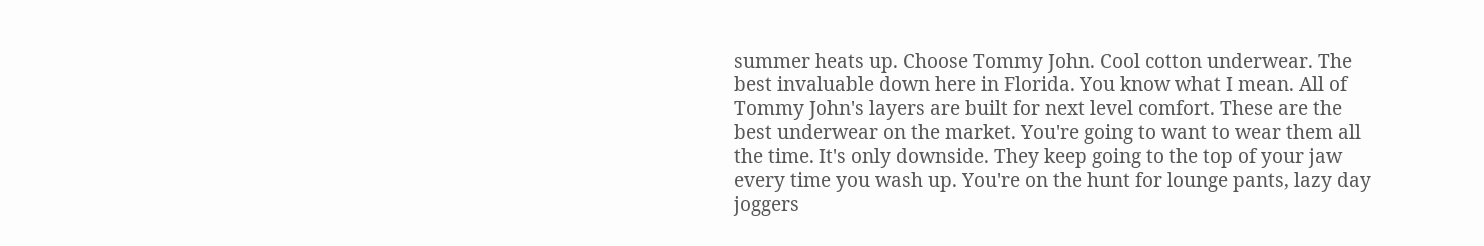summer heats up. Choose Tommy John. Cool cotton underwear. The best invaluable down here in Florida. You know what I mean. All of Tommy John's layers are built for next level comfort. These are the best underwear on the market. You're going to want to wear them all the time. It's only downside. They keep going to the top of your jaw every time you wash up. You're on the hunt for lounge pants, lazy day joggers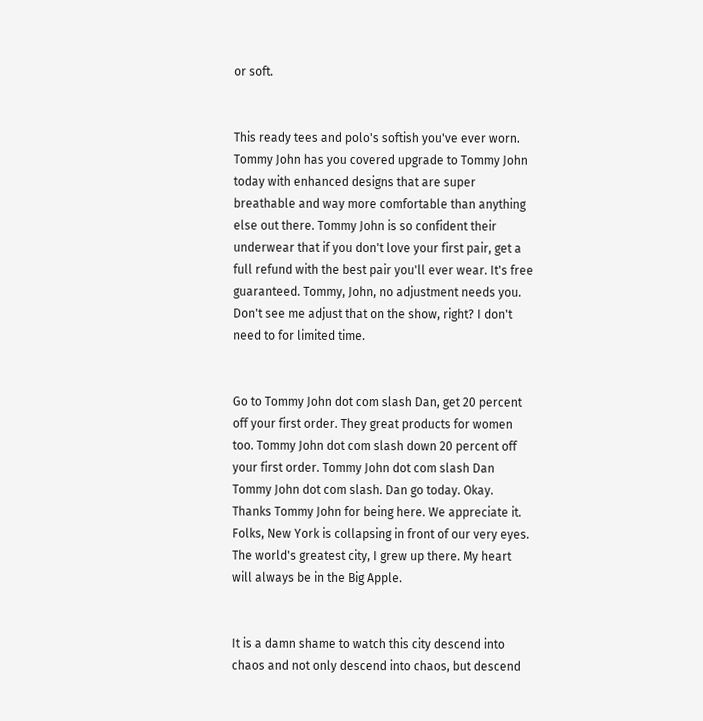or soft.


This ready tees and polo's softish you've ever worn. Tommy John has you covered upgrade to Tommy John today with enhanced designs that are super breathable and way more comfortable than anything else out there. Tommy John is so confident their underwear that if you don't love your first pair, get a full refund with the best pair you'll ever wear. It's free guaranteed. Tommy, John, no adjustment needs you. Don't see me adjust that on the show, right? I don't need to for limited time.


Go to Tommy John dot com slash Dan, get 20 percent off your first order. They great products for women too. Tommy John dot com slash down 20 percent off your first order. Tommy John dot com slash Dan Tommy John dot com slash. Dan go today. Okay. Thanks Tommy John for being here. We appreciate it. Folks, New York is collapsing in front of our very eyes. The world's greatest city, I grew up there. My heart will always be in the Big Apple.


It is a damn shame to watch this city descend into chaos and not only descend into chaos, but descend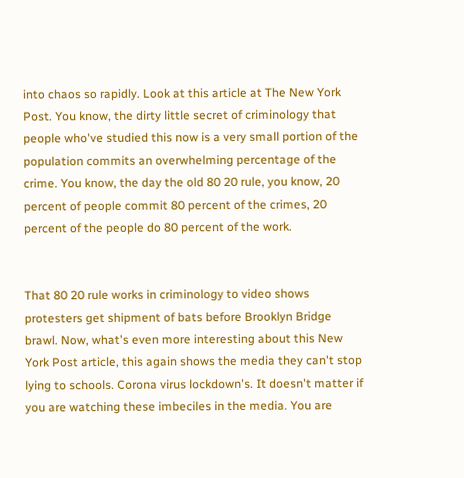into chaos so rapidly. Look at this article at The New York Post. You know, the dirty little secret of criminology that people who've studied this now is a very small portion of the population commits an overwhelming percentage of the crime. You know, the day the old 80 20 rule, you know, 20 percent of people commit 80 percent of the crimes, 20 percent of the people do 80 percent of the work.


That 80 20 rule works in criminology to video shows protesters get shipment of bats before Brooklyn Bridge brawl. Now, what's even more interesting about this New York Post article, this again shows the media they can't stop lying to schools. Corona virus lockdown's. It doesn't matter if you are watching these imbeciles in the media. You are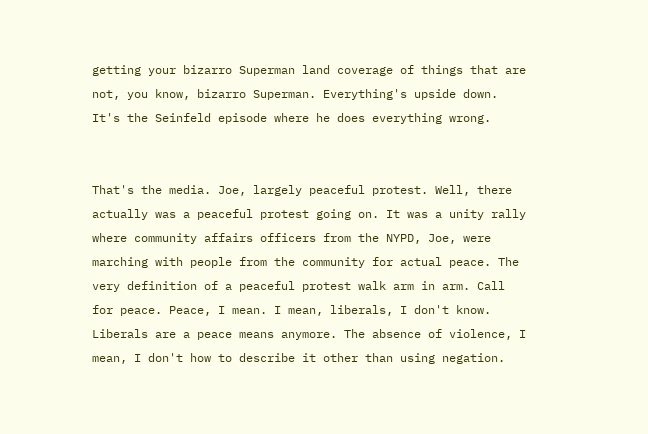getting your bizarro Superman land coverage of things that are not, you know, bizarro Superman. Everything's upside down. It's the Seinfeld episode where he does everything wrong.


That's the media. Joe, largely peaceful protest. Well, there actually was a peaceful protest going on. It was a unity rally where community affairs officers from the NYPD, Joe, were marching with people from the community for actual peace. The very definition of a peaceful protest walk arm in arm. Call for peace. Peace, I mean. I mean, liberals, I don't know. Liberals are a peace means anymore. The absence of violence, I mean, I don't how to describe it other than using negation.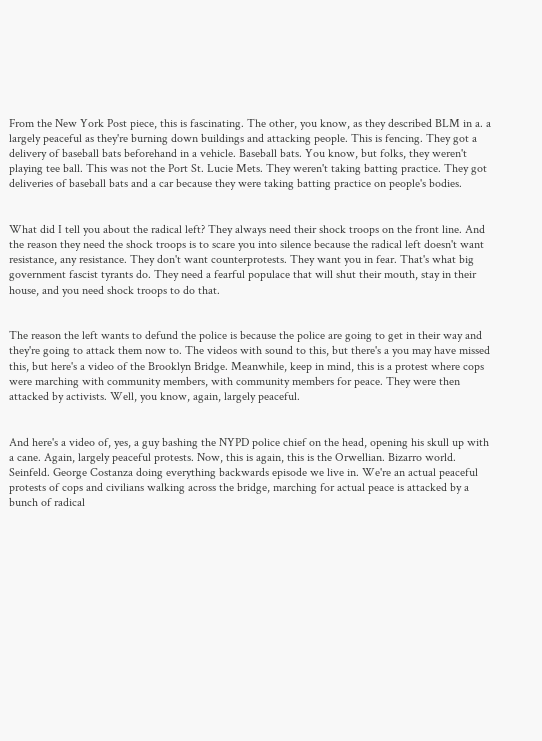From the New York Post piece, this is fascinating. The other, you know, as they described BLM in a. a largely peaceful as they're burning down buildings and attacking people. This is fencing. They got a delivery of baseball bats beforehand in a vehicle. Baseball bats. You know, but folks, they weren't playing tee ball. This was not the Port St. Lucie Mets. They weren't taking batting practice. They got deliveries of baseball bats and a car because they were taking batting practice on people's bodies.


What did I tell you about the radical left? They always need their shock troops on the front line. And the reason they need the shock troops is to scare you into silence because the radical left doesn't want resistance, any resistance. They don't want counterprotests. They want you in fear. That's what big government fascist tyrants do. They need a fearful populace that will shut their mouth, stay in their house, and you need shock troops to do that.


The reason the left wants to defund the police is because the police are going to get in their way and they're going to attack them now to. The videos with sound to this, but there's a you may have missed this, but here's a video of the Brooklyn Bridge. Meanwhile, keep in mind, this is a protest where cops were marching with community members, with community members for peace. They were then attacked by activists. Well, you know, again, largely peaceful.


And here's a video of, yes, a guy bashing the NYPD police chief on the head, opening his skull up with a cane. Again, largely peaceful protests. Now, this is again, this is the Orwellian. Bizarro world. Seinfeld. George Costanza doing everything backwards episode we live in. We're an actual peaceful protests of cops and civilians walking across the bridge, marching for actual peace is attacked by a bunch of radical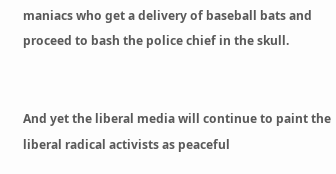maniacs who get a delivery of baseball bats and proceed to bash the police chief in the skull.


And yet the liberal media will continue to paint the liberal radical activists as peaceful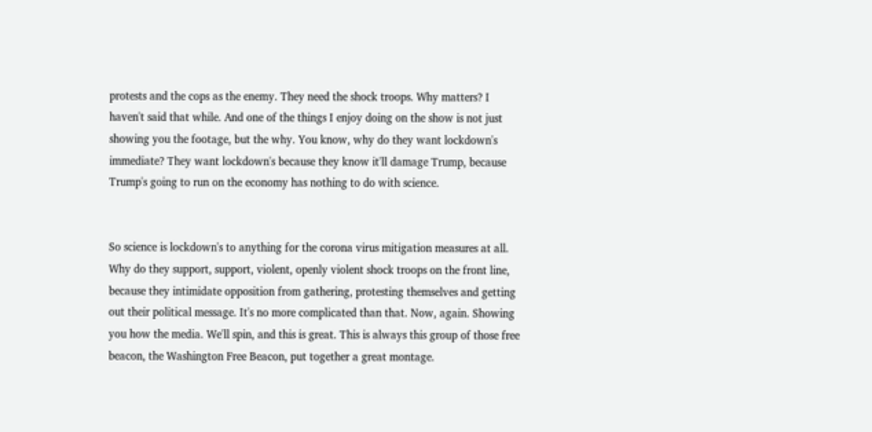protests and the cops as the enemy. They need the shock troops. Why matters? I haven't said that while. And one of the things I enjoy doing on the show is not just showing you the footage, but the why. You know, why do they want lockdown's immediate? They want lockdown's because they know it'll damage Trump, because Trump's going to run on the economy has nothing to do with science.


So science is lockdown's to anything for the corona virus mitigation measures at all. Why do they support, support, violent, openly violent shock troops on the front line, because they intimidate opposition from gathering, protesting themselves and getting out their political message. It's no more complicated than that. Now, again. Showing you how the media. We'll spin, and this is great. This is always this group of those free beacon, the Washington Free Beacon, put together a great montage.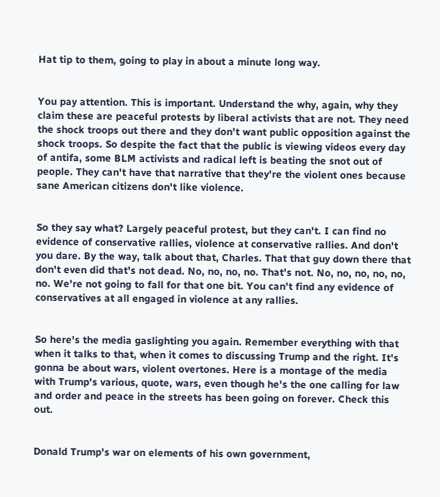Hat tip to them, going to play in about a minute long way.


You pay attention. This is important. Understand the why, again, why they claim these are peaceful protests by liberal activists that are not. They need the shock troops out there and they don't want public opposition against the shock troops. So despite the fact that the public is viewing videos every day of antifa, some BLM activists and radical left is beating the snot out of people. They can't have that narrative that they're the violent ones because sane American citizens don't like violence.


So they say what? Largely peaceful protest, but they can't. I can find no evidence of conservative rallies, violence at conservative rallies. And don't you dare. By the way, talk about that, Charles. That that guy down there that don't even did that's not dead. No, no, no, no. That's not. No, no, no, no, no, no. We're not going to fall for that one bit. You can't find any evidence of conservatives at all engaged in violence at any rallies.


So here's the media gaslighting you again. Remember everything with that when it talks to that, when it comes to discussing Trump and the right. It's gonna be about wars, violent overtones. Here is a montage of the media with Trump's various, quote, wars, even though he's the one calling for law and order and peace in the streets has been going on forever. Check this out.


Donald Trump's war on elements of his own government,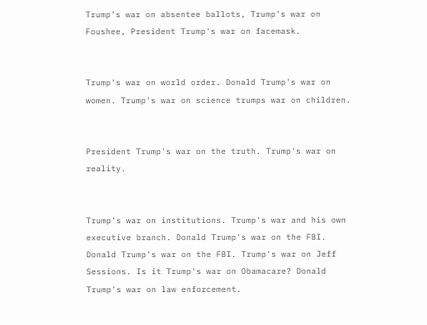Trump's war on absentee ballots, Trump's war on Foushee, President Trump's war on facemask.


Trump's war on world order. Donald Trump's war on women. Trump's war on science trumps war on children.


President Trump's war on the truth. Trump's war on reality.


Trump's war on institutions. Trump's war and his own executive branch. Donald Trump's war on the FBI. Donald Trump's war on the FBI. Trump's war on Jeff Sessions. Is it Trump's war on Obamacare? Donald Trump's war on law enforcement.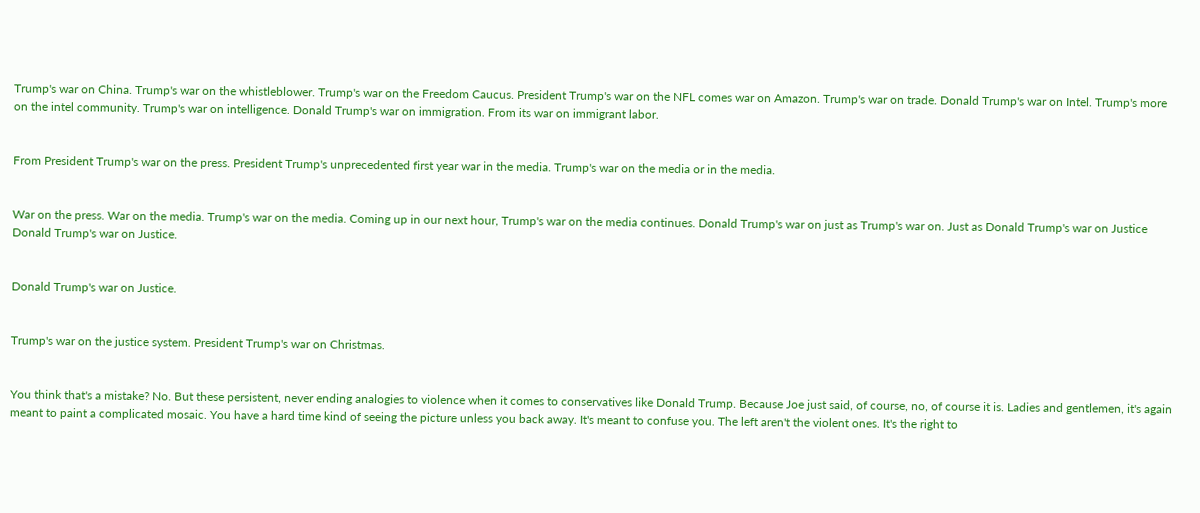Trump's war on China. Trump's war on the whistleblower. Trump's war on the Freedom Caucus. President Trump's war on the NFL comes war on Amazon. Trump's war on trade. Donald Trump's war on Intel. Trump's more on the intel community. Trump's war on intelligence. Donald Trump's war on immigration. From its war on immigrant labor.


From President Trump's war on the press. President Trump's unprecedented first year war in the media. Trump's war on the media or in the media.


War on the press. War on the media. Trump's war on the media. Coming up in our next hour, Trump's war on the media continues. Donald Trump's war on just as Trump's war on. Just as Donald Trump's war on Justice Donald Trump's war on Justice.


Donald Trump's war on Justice.


Trump's war on the justice system. President Trump's war on Christmas.


You think that's a mistake? No. But these persistent, never ending analogies to violence when it comes to conservatives like Donald Trump. Because Joe just said, of course, no, of course it is. Ladies and gentlemen, it's again meant to paint a complicated mosaic. You have a hard time kind of seeing the picture unless you back away. It's meant to confuse you. The left aren't the violent ones. It's the right to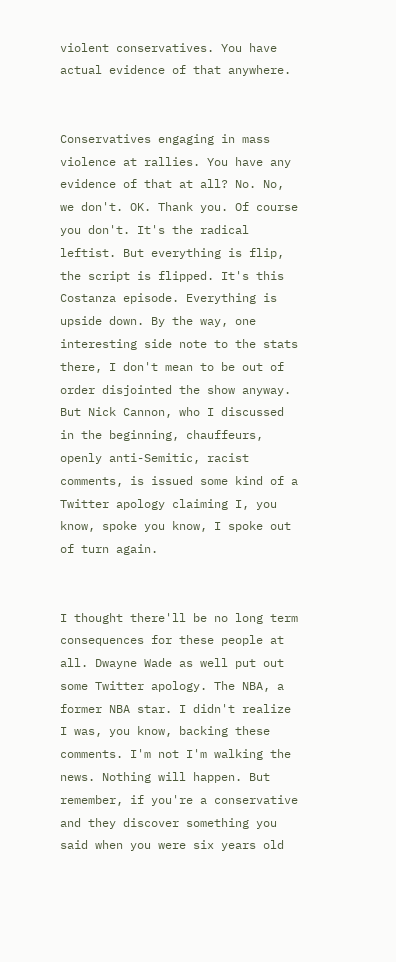violent conservatives. You have actual evidence of that anywhere.


Conservatives engaging in mass violence at rallies. You have any evidence of that at all? No. No, we don't. OK. Thank you. Of course you don't. It's the radical leftist. But everything is flip, the script is flipped. It's this Costanza episode. Everything is upside down. By the way, one interesting side note to the stats there, I don't mean to be out of order disjointed the show anyway. But Nick Cannon, who I discussed in the beginning, chauffeurs, openly anti-Semitic, racist comments, is issued some kind of a Twitter apology claiming I, you know, spoke you know, I spoke out of turn again.


I thought there'll be no long term consequences for these people at all. Dwayne Wade as well put out some Twitter apology. The NBA, a former NBA star. I didn't realize I was, you know, backing these comments. I'm not I'm walking the news. Nothing will happen. But remember, if you're a conservative and they discover something you said when you were six years old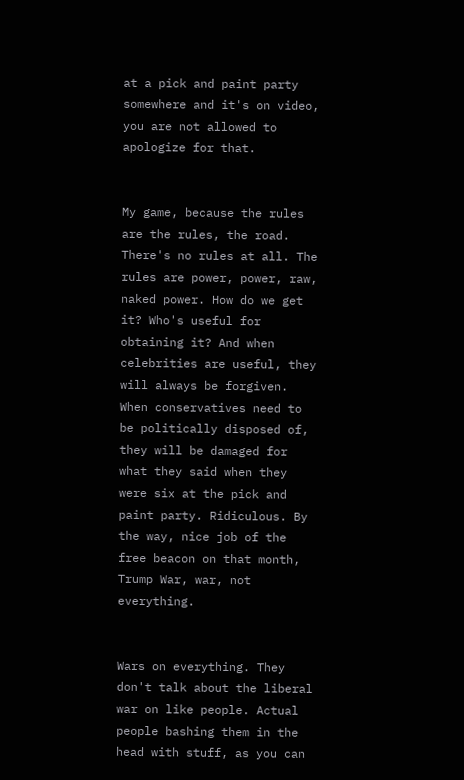at a pick and paint party somewhere and it's on video, you are not allowed to apologize for that.


My game, because the rules are the rules, the road. There's no rules at all. The rules are power, power, raw, naked power. How do we get it? Who's useful for obtaining it? And when celebrities are useful, they will always be forgiven. When conservatives need to be politically disposed of, they will be damaged for what they said when they were six at the pick and paint party. Ridiculous. By the way, nice job of the free beacon on that month, Trump War, war, not everything.


Wars on everything. They don't talk about the liberal war on like people. Actual people bashing them in the head with stuff, as you can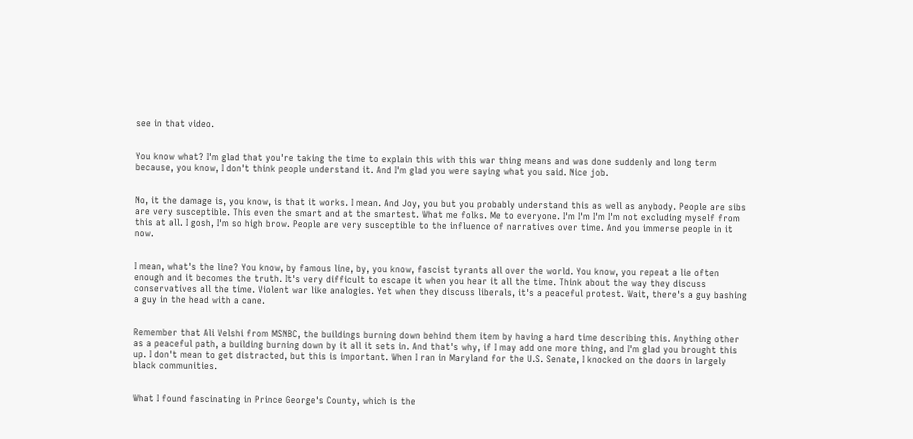see in that video.


You know what? I'm glad that you're taking the time to explain this with this war thing means and was done suddenly and long term because, you know, I don't think people understand it. And I'm glad you were saying what you said. Nice job.


No, it the damage is, you know, is that it works. I mean. And Joy, you but you probably understand this as well as anybody. People are sibs are very susceptible. This even the smart and at the smartest. What me folks. Me to everyone. I'm I'm I'm I'm not excluding myself from this at all. I gosh, I'm so high brow. People are very susceptible to the influence of narratives over time. And you immerse people in it now.


I mean, what's the line? You know, by famous line, by, you know, fascist tyrants all over the world. You know, you repeat a lie often enough and it becomes the truth. It's very difficult to escape it when you hear it all the time. Think about the way they discuss conservatives all the time. Violent war like analogies. Yet when they discuss liberals, it's a peaceful protest. Wait, there's a guy bashing a guy in the head with a cane.


Remember that Ali Velshi from MSNBC, the buildings burning down behind them item by having a hard time describing this. Anything other as a peaceful path, a building burning down by it all it sets in. And that's why, if I may add one more thing, and I'm glad you brought this up. I don't mean to get distracted, but this is important. When I ran in Maryland for the U.S. Senate, I knocked on the doors in largely black communities.


What I found fascinating in Prince George's County, which is the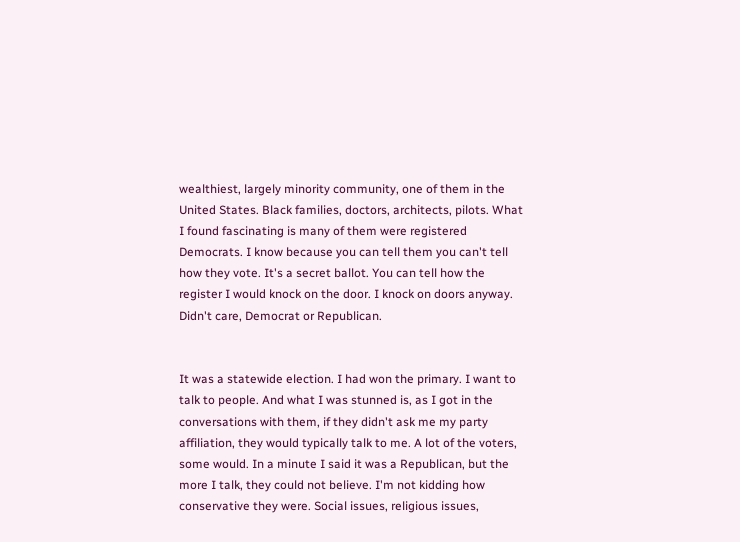wealthiest, largely minority community, one of them in the United States. Black families, doctors, architects, pilots. What I found fascinating is many of them were registered Democrats. I know because you can tell them you can't tell how they vote. It's a secret ballot. You can tell how the register I would knock on the door. I knock on doors anyway. Didn't care, Democrat or Republican.


It was a statewide election. I had won the primary. I want to talk to people. And what I was stunned is, as I got in the conversations with them, if they didn't ask me my party affiliation, they would typically talk to me. A lot of the voters, some would. In a minute I said it was a Republican, but the more I talk, they could not believe. I'm not kidding how conservative they were. Social issues, religious issues,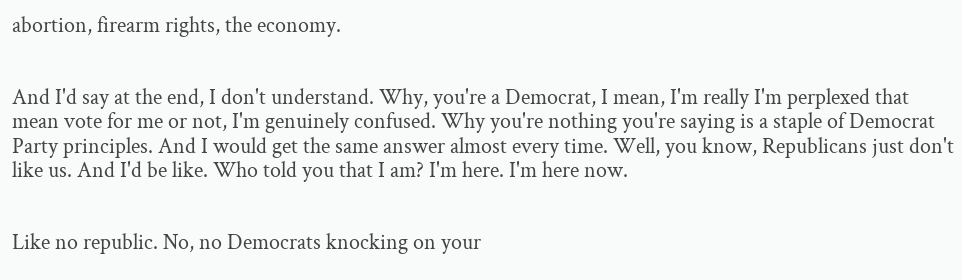abortion, firearm rights, the economy.


And I'd say at the end, I don't understand. Why, you're a Democrat, I mean, I'm really I'm perplexed that mean vote for me or not, I'm genuinely confused. Why you're nothing you're saying is a staple of Democrat Party principles. And I would get the same answer almost every time. Well, you know, Republicans just don't like us. And I'd be like. Who told you that I am? I'm here. I'm here now.


Like no republic. No, no Democrats knocking on your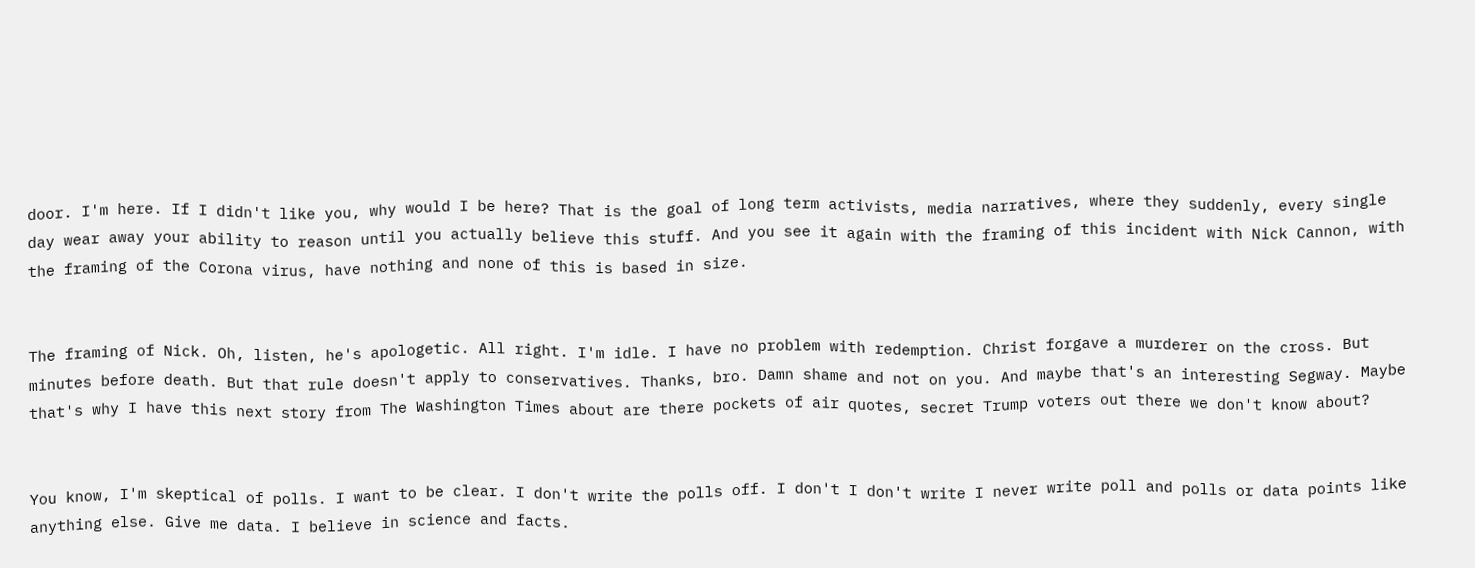door. I'm here. If I didn't like you, why would I be here? That is the goal of long term activists, media narratives, where they suddenly, every single day wear away your ability to reason until you actually believe this stuff. And you see it again with the framing of this incident with Nick Cannon, with the framing of the Corona virus, have nothing and none of this is based in size.


The framing of Nick. Oh, listen, he's apologetic. All right. I'm idle. I have no problem with redemption. Christ forgave a murderer on the cross. But minutes before death. But that rule doesn't apply to conservatives. Thanks, bro. Damn shame and not on you. And maybe that's an interesting Segway. Maybe that's why I have this next story from The Washington Times about are there pockets of air quotes, secret Trump voters out there we don't know about?


You know, I'm skeptical of polls. I want to be clear. I don't write the polls off. I don't I don't write I never write poll and polls or data points like anything else. Give me data. I believe in science and facts.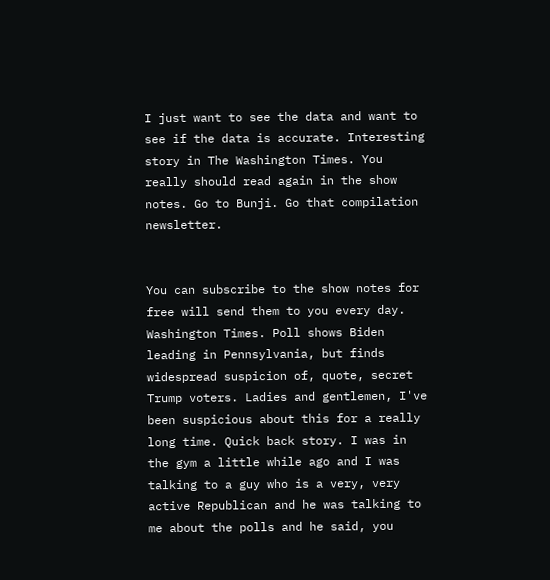I just want to see the data and want to see if the data is accurate. Interesting story in The Washington Times. You really should read again in the show notes. Go to Bunji. Go that compilation newsletter.


You can subscribe to the show notes for free will send them to you every day. Washington Times. Poll shows Biden leading in Pennsylvania, but finds widespread suspicion of, quote, secret Trump voters. Ladies and gentlemen, I've been suspicious about this for a really long time. Quick back story. I was in the gym a little while ago and I was talking to a guy who is a very, very active Republican and he was talking to me about the polls and he said, you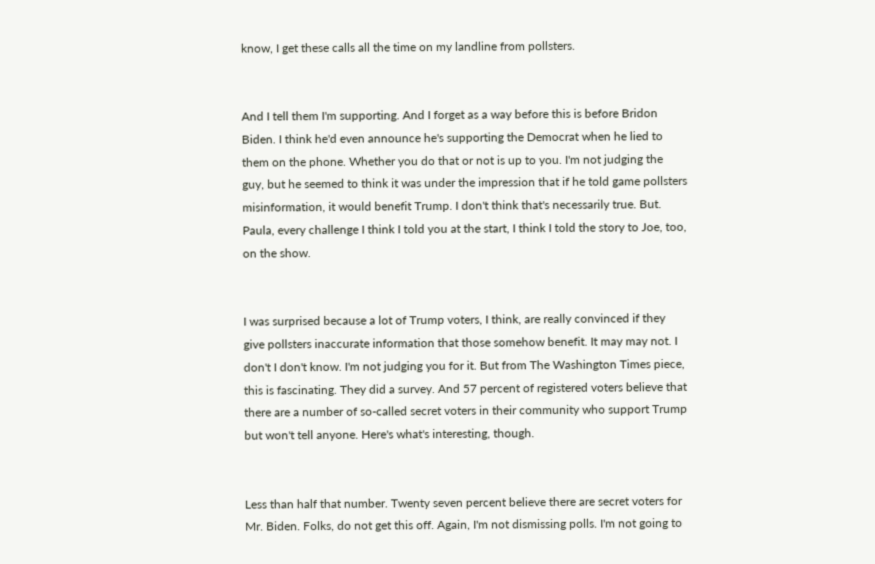know, I get these calls all the time on my landline from pollsters.


And I tell them I'm supporting. And I forget as a way before this is before Bridon Biden. I think he'd even announce he's supporting the Democrat when he lied to them on the phone. Whether you do that or not is up to you. I'm not judging the guy, but he seemed to think it was under the impression that if he told game pollsters misinformation, it would benefit Trump. I don't think that's necessarily true. But. Paula, every challenge I think I told you at the start, I think I told the story to Joe, too, on the show.


I was surprised because a lot of Trump voters, I think, are really convinced if they give pollsters inaccurate information that those somehow benefit. It may may not. I don't I don't know. I'm not judging you for it. But from The Washington Times piece, this is fascinating. They did a survey. And 57 percent of registered voters believe that there are a number of so-called secret voters in their community who support Trump but won't tell anyone. Here's what's interesting, though.


Less than half that number. Twenty seven percent believe there are secret voters for Mr. Biden. Folks, do not get this off. Again, I'm not dismissing polls. I'm not going to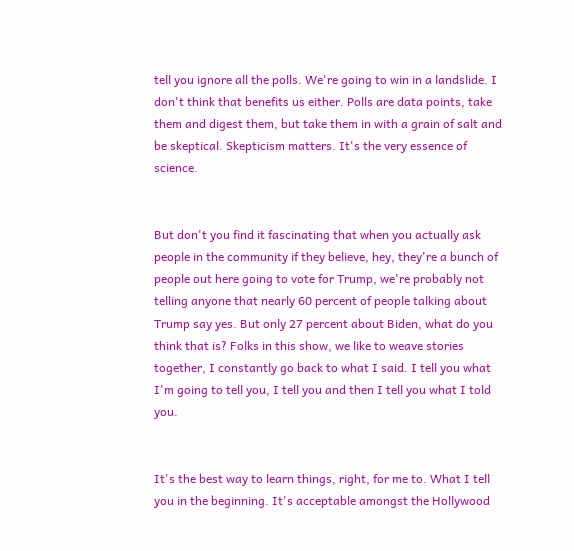tell you ignore all the polls. We're going to win in a landslide. I don't think that benefits us either. Polls are data points, take them and digest them, but take them in with a grain of salt and be skeptical. Skepticism matters. It's the very essence of science.


But don't you find it fascinating that when you actually ask people in the community if they believe, hey, they're a bunch of people out here going to vote for Trump, we're probably not telling anyone that nearly 60 percent of people talking about Trump say yes. But only 27 percent about Biden, what do you think that is? Folks in this show, we like to weave stories together, I constantly go back to what I said. I tell you what I'm going to tell you, I tell you and then I tell you what I told you.


It's the best way to learn things, right, for me to. What I tell you in the beginning. It's acceptable amongst the Hollywood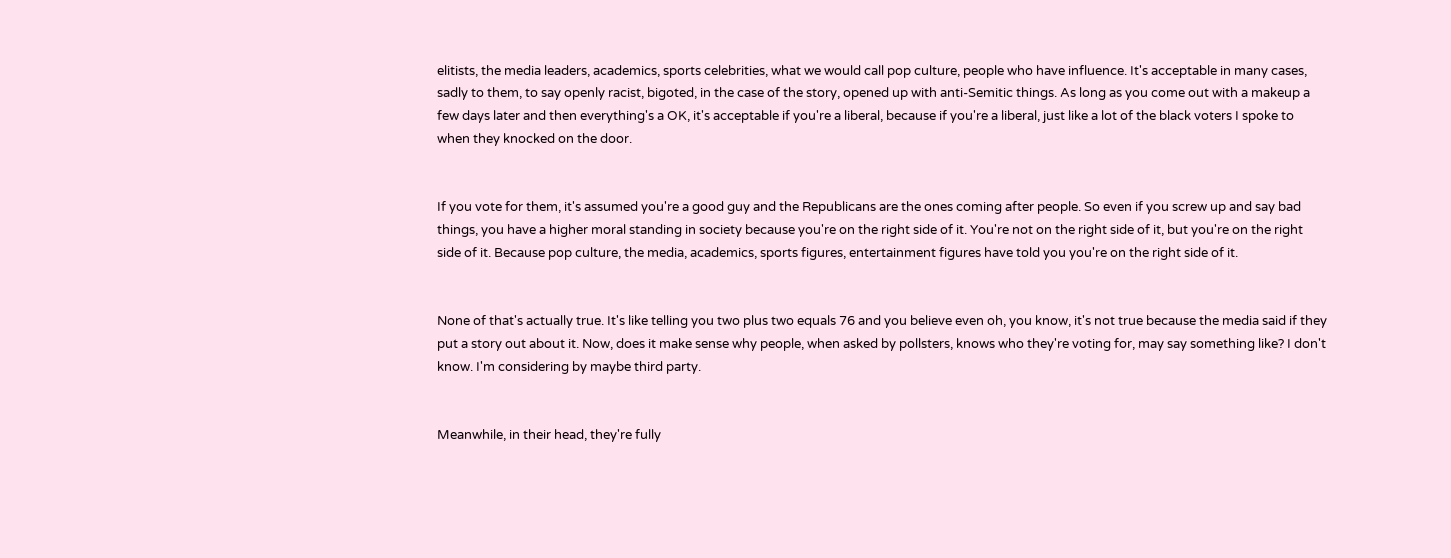elitists, the media leaders, academics, sports celebrities, what we would call pop culture, people who have influence. It's acceptable in many cases, sadly to them, to say openly racist, bigoted, in the case of the story, opened up with anti-Semitic things. As long as you come out with a makeup a few days later and then everything's a OK, it's acceptable if you're a liberal, because if you're a liberal, just like a lot of the black voters I spoke to when they knocked on the door.


If you vote for them, it's assumed you're a good guy and the Republicans are the ones coming after people. So even if you screw up and say bad things, you have a higher moral standing in society because you're on the right side of it. You're not on the right side of it, but you're on the right side of it. Because pop culture, the media, academics, sports figures, entertainment figures have told you you're on the right side of it.


None of that's actually true. It's like telling you two plus two equals 76 and you believe even oh, you know, it's not true because the media said if they put a story out about it. Now, does it make sense why people, when asked by pollsters, knows who they're voting for, may say something like? I don't know. I'm considering by maybe third party.


Meanwhile, in their head, they're fully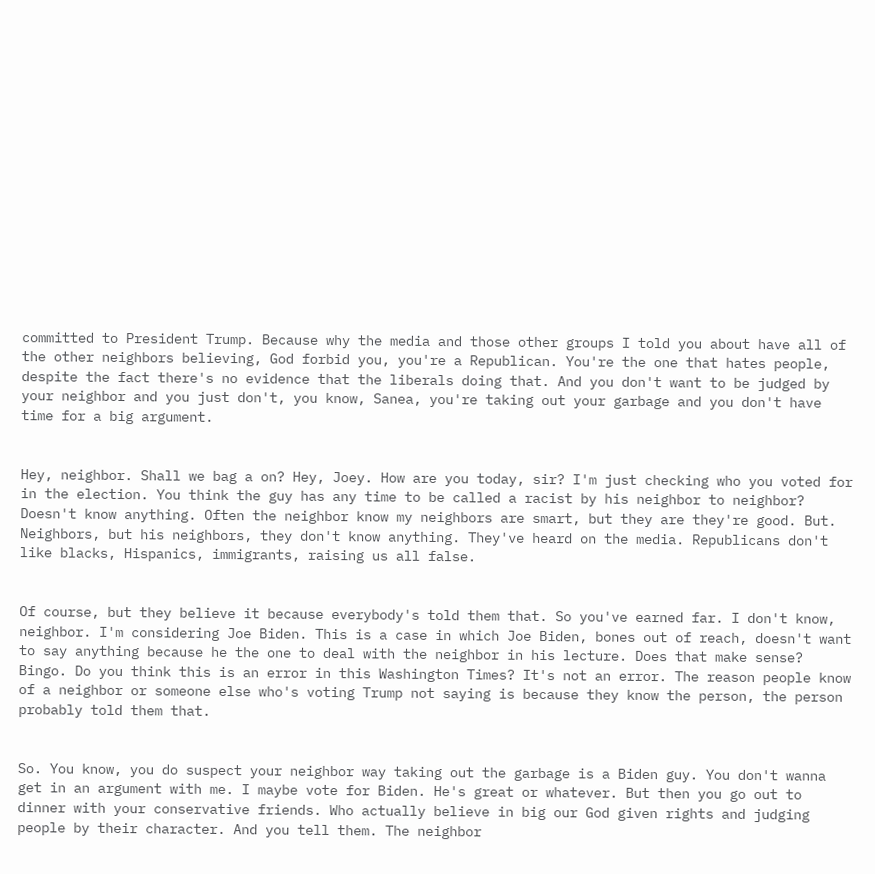committed to President Trump. Because why the media and those other groups I told you about have all of the other neighbors believing, God forbid you, you're a Republican. You're the one that hates people, despite the fact there's no evidence that the liberals doing that. And you don't want to be judged by your neighbor and you just don't, you know, Sanea, you're taking out your garbage and you don't have time for a big argument.


Hey, neighbor. Shall we bag a on? Hey, Joey. How are you today, sir? I'm just checking who you voted for in the election. You think the guy has any time to be called a racist by his neighbor to neighbor? Doesn't know anything. Often the neighbor know my neighbors are smart, but they are they're good. But. Neighbors, but his neighbors, they don't know anything. They've heard on the media. Republicans don't like blacks, Hispanics, immigrants, raising us all false.


Of course, but they believe it because everybody's told them that. So you've earned far. I don't know, neighbor. I'm considering Joe Biden. This is a case in which Joe Biden, bones out of reach, doesn't want to say anything because he the one to deal with the neighbor in his lecture. Does that make sense? Bingo. Do you think this is an error in this Washington Times? It's not an error. The reason people know of a neighbor or someone else who's voting Trump not saying is because they know the person, the person probably told them that.


So. You know, you do suspect your neighbor way taking out the garbage is a Biden guy. You don't wanna get in an argument with me. I maybe vote for Biden. He's great or whatever. But then you go out to dinner with your conservative friends. Who actually believe in big our God given rights and judging people by their character. And you tell them. The neighbor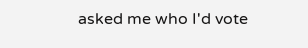asked me who I'd vote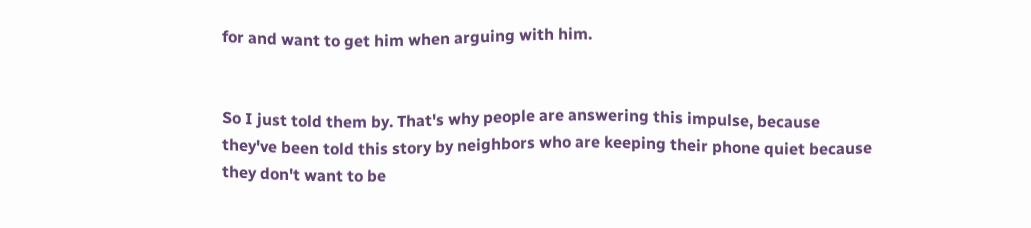for and want to get him when arguing with him.


So I just told them by. That's why people are answering this impulse, because they've been told this story by neighbors who are keeping their phone quiet because they don't want to be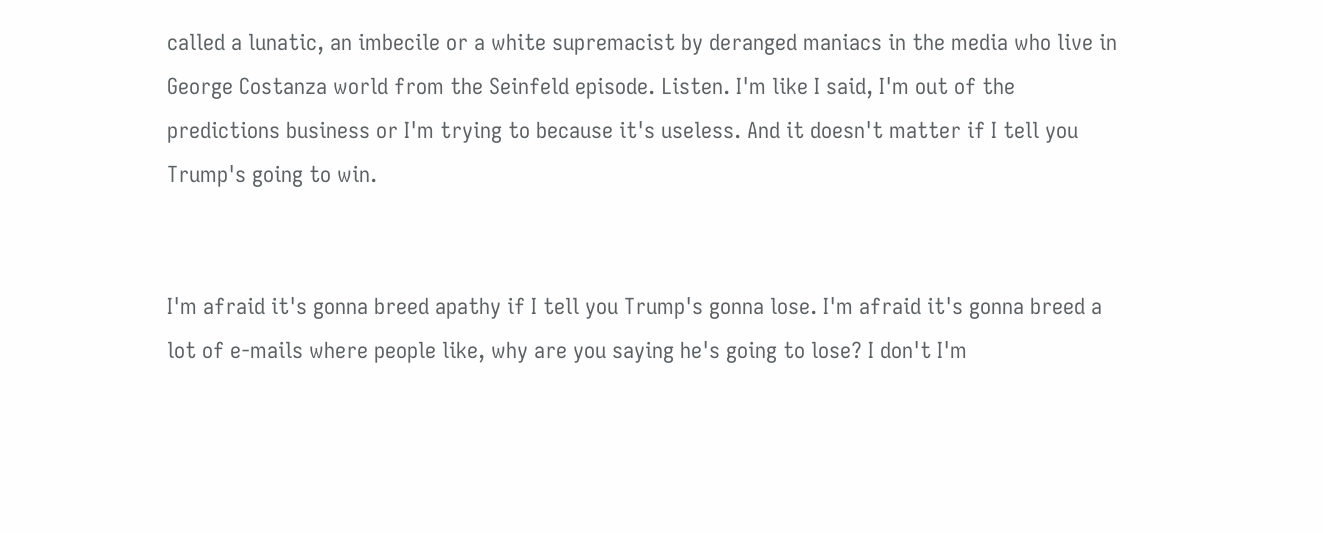called a lunatic, an imbecile or a white supremacist by deranged maniacs in the media who live in George Costanza world from the Seinfeld episode. Listen. I'm like I said, I'm out of the predictions business or I'm trying to because it's useless. And it doesn't matter if I tell you Trump's going to win.


I'm afraid it's gonna breed apathy if I tell you Trump's gonna lose. I'm afraid it's gonna breed a lot of e-mails where people like, why are you saying he's going to lose? I don't I'm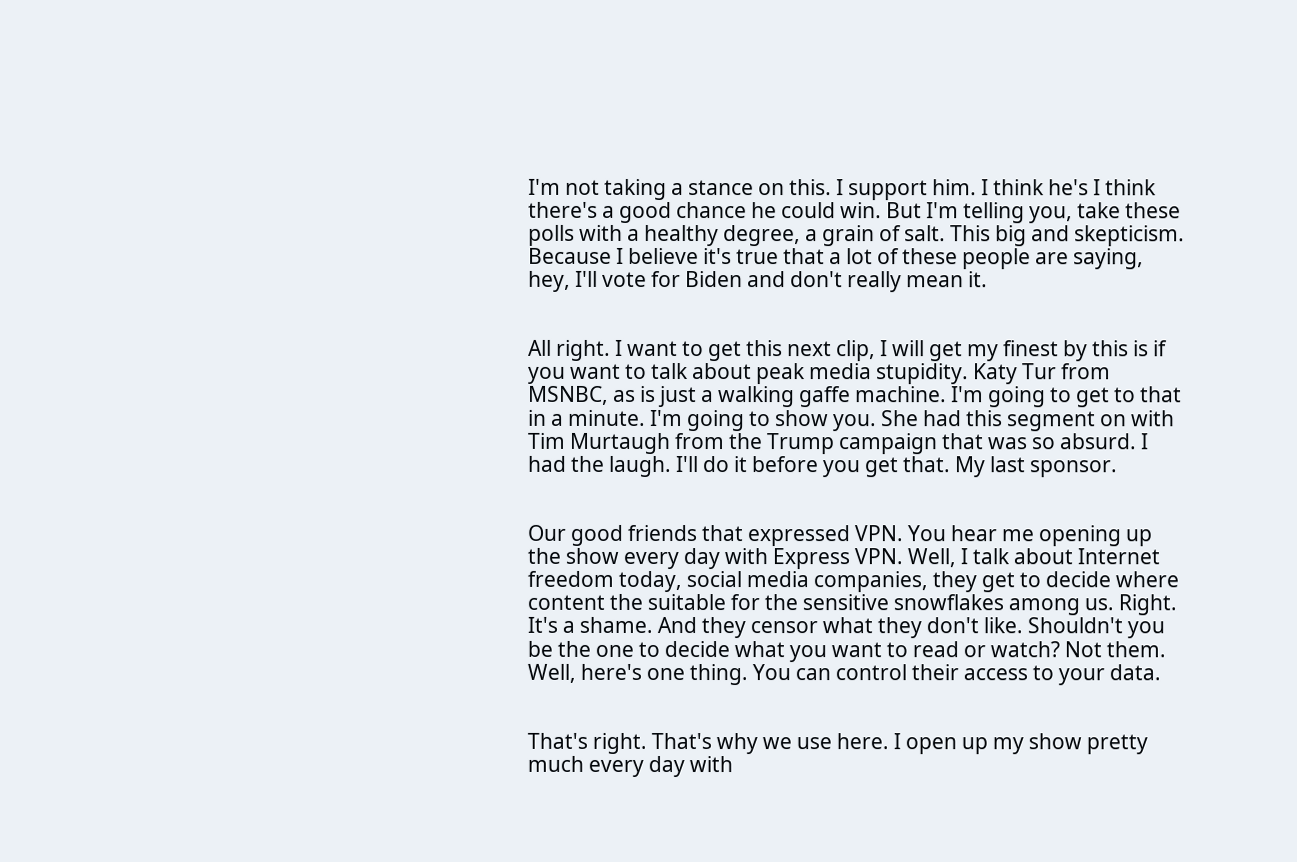I'm not taking a stance on this. I support him. I think he's I think there's a good chance he could win. But I'm telling you, take these polls with a healthy degree, a grain of salt. This big and skepticism. Because I believe it's true that a lot of these people are saying, hey, I'll vote for Biden and don't really mean it.


All right. I want to get this next clip, I will get my finest by this is if you want to talk about peak media stupidity. Katy Tur from MSNBC, as is just a walking gaffe machine. I'm going to get to that in a minute. I'm going to show you. She had this segment on with Tim Murtaugh from the Trump campaign that was so absurd. I had the laugh. I'll do it before you get that. My last sponsor.


Our good friends that expressed VPN. You hear me opening up the show every day with Express VPN. Well, I talk about Internet freedom today, social media companies, they get to decide where content the suitable for the sensitive snowflakes among us. Right. It's a shame. And they censor what they don't like. Shouldn't you be the one to decide what you want to read or watch? Not them. Well, here's one thing. You can control their access to your data.


That's right. That's why we use here. I open up my show pretty much every day with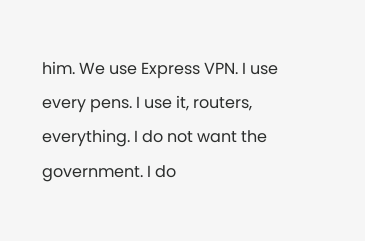him. We use Express VPN. I use every pens. I use it, routers, everything. I do not want the government. I do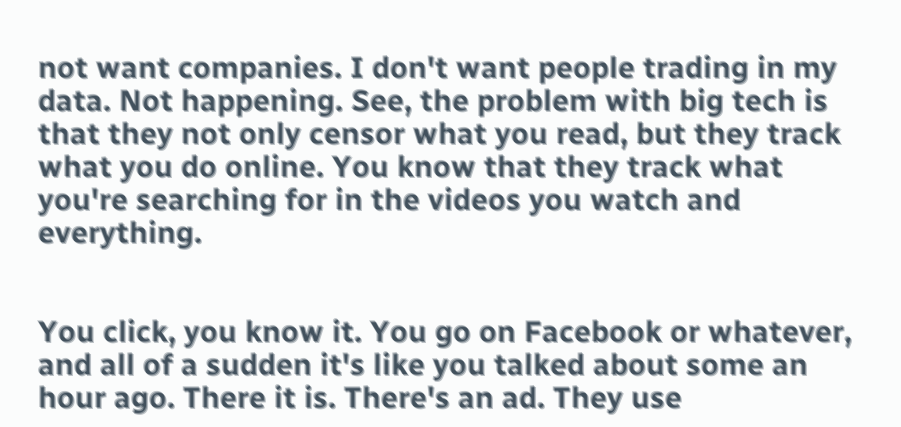not want companies. I don't want people trading in my data. Not happening. See, the problem with big tech is that they not only censor what you read, but they track what you do online. You know that they track what you're searching for in the videos you watch and everything.


You click, you know it. You go on Facebook or whatever, and all of a sudden it's like you talked about some an hour ago. There it is. There's an ad. They use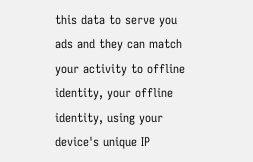this data to serve you ads and they can match your activity to offline identity, your offline identity, using your device's unique IP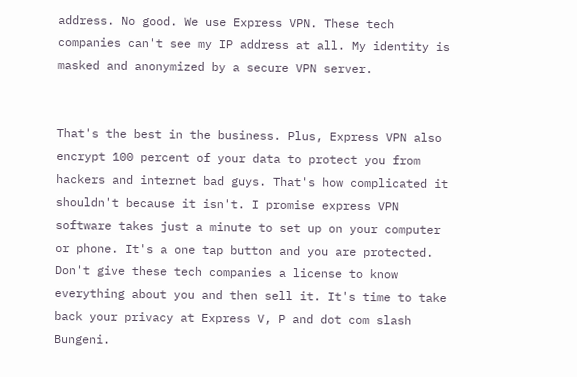address. No good. We use Express VPN. These tech companies can't see my IP address at all. My identity is masked and anonymized by a secure VPN server.


That's the best in the business. Plus, Express VPN also encrypt 100 percent of your data to protect you from hackers and internet bad guys. That's how complicated it shouldn't because it isn't. I promise express VPN software takes just a minute to set up on your computer or phone. It's a one tap button and you are protected. Don't give these tech companies a license to know everything about you and then sell it. It's time to take back your privacy at Express V, P and dot com slash Bungeni.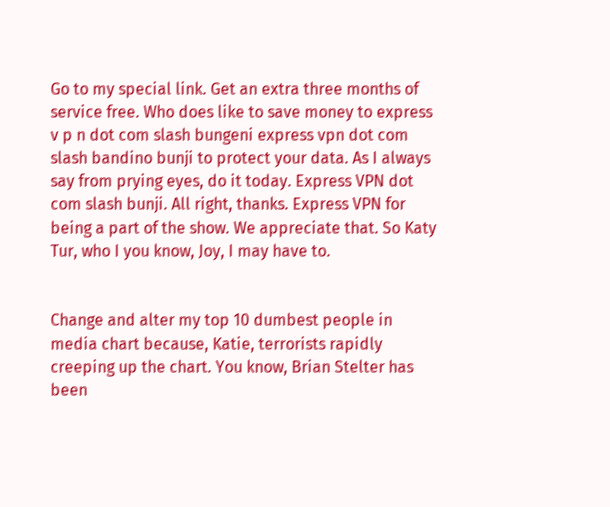Go to my special link. Get an extra three months of service free. Who does like to save money to express v p n dot com slash bungeni express vpn dot com slash bandino bunji to protect your data. As I always say from prying eyes, do it today. Express VPN dot com slash bunji. All right, thanks. Express VPN for being a part of the show. We appreciate that. So Katy Tur, who I you know, Joy, I may have to.


Change and alter my top 10 dumbest people in media chart because, Katie, terrorists rapidly creeping up the chart. You know, Brian Stelter has been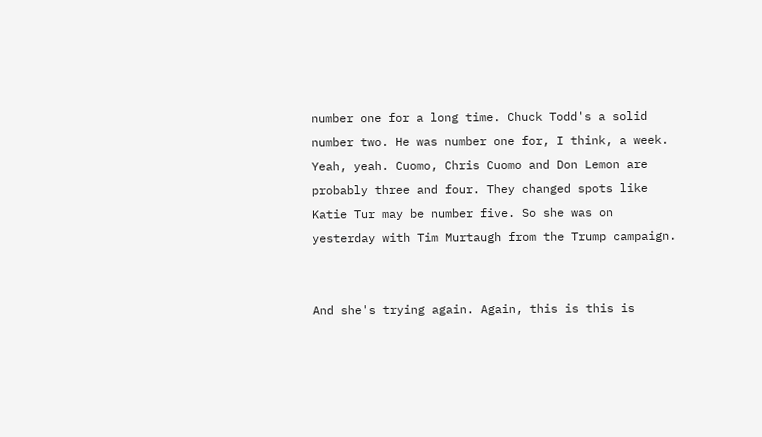number one for a long time. Chuck Todd's a solid number two. He was number one for, I think, a week. Yeah, yeah. Cuomo, Chris Cuomo and Don Lemon are probably three and four. They changed spots like Katie Tur may be number five. So she was on yesterday with Tim Murtaugh from the Trump campaign.


And she's trying again. Again, this is this is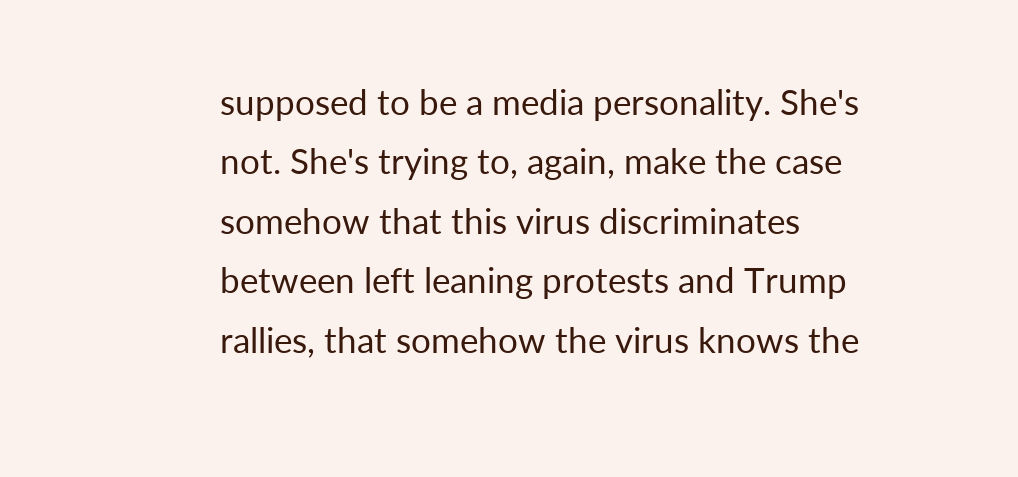supposed to be a media personality. She's not. She's trying to, again, make the case somehow that this virus discriminates between left leaning protests and Trump rallies, that somehow the virus knows the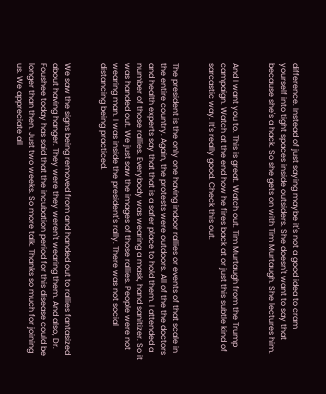difference. Instead of just saying maybe it's not a good idea to cram yourself into tight spaces inside outsiders. She doesn't want to say that because she's a hack. So she gets on with Tim Murtaugh. She lectures him.


And I want you to. This is great. Watch out. Tim Murtaugh from the Trump campaign. Watch at the end how he fires back at or just this subtle kind of sarcastic way. It's really good. Check this out.


The president is the only one having indoor rallies or events of that scale in the entire country. Again, the protests were outdoors. All of the the doctors and health experts say that that is a safer place to hold them. I attended a number of those rallies. Everybody was wearing a mask, hand sanitizer. So it was handed out. We just saw the images of those rallies. People were not wearing man. I was inside the president's rally. There was not social distancing being practiced.


We saw the signs being removed from and handed out to rallies fantasized about having hanger. They were they weren't wearing them. And also, Dr. Foushee today has said that the incubation period for this disease could be longer than then. Just two weeks. So more talk. Thanks so much for joining us. We appreciate all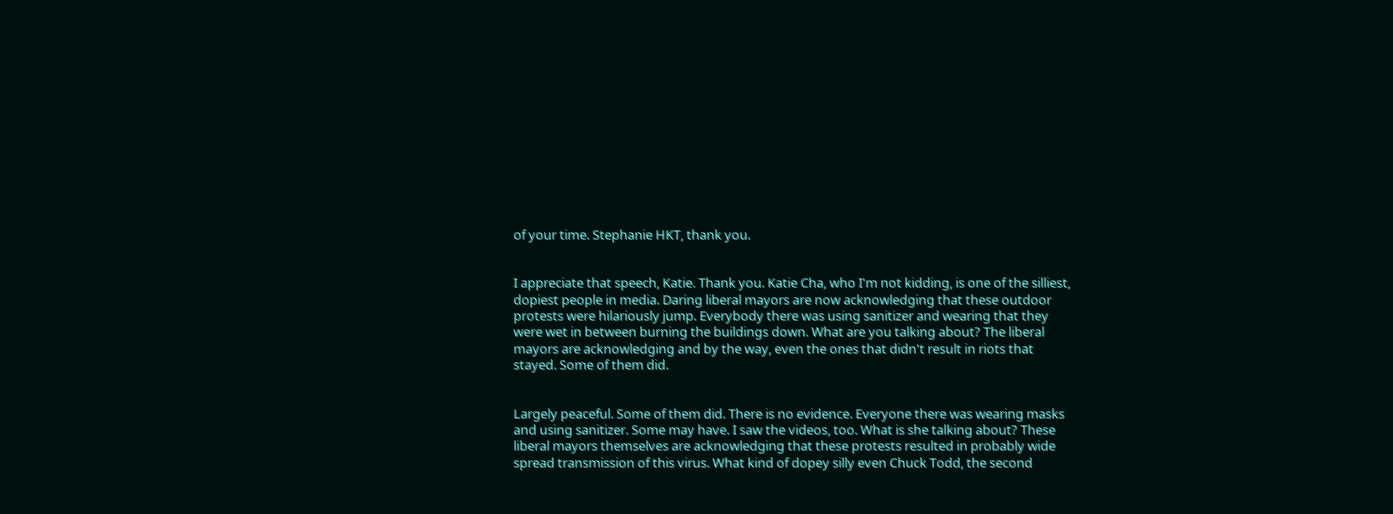of your time. Stephanie HKT, thank you.


I appreciate that speech, Katie. Thank you. Katie Cha, who I'm not kidding, is one of the silliest, dopiest people in media. Daring liberal mayors are now acknowledging that these outdoor protests were hilariously jump. Everybody there was using sanitizer and wearing that they were wet in between burning the buildings down. What are you talking about? The liberal mayors are acknowledging and by the way, even the ones that didn't result in riots that stayed. Some of them did.


Largely peaceful. Some of them did. There is no evidence. Everyone there was wearing masks and using sanitizer. Some may have. I saw the videos, too. What is she talking about? These liberal mayors themselves are acknowledging that these protests resulted in probably wide spread transmission of this virus. What kind of dopey silly even Chuck Todd, the second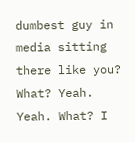dumbest guy in media sitting there like you? What? Yeah. Yeah. What? I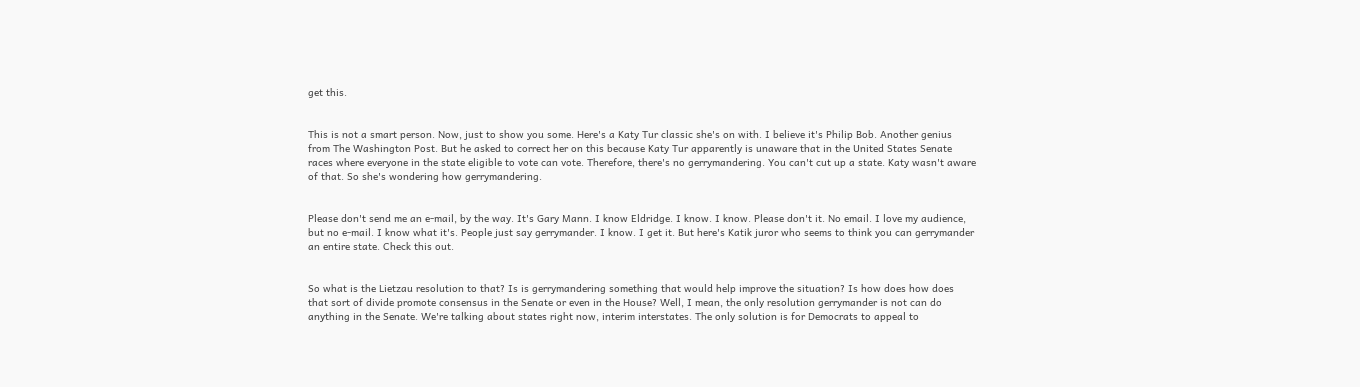get this.


This is not a smart person. Now, just to show you some. Here's a Katy Tur classic she's on with. I believe it's Philip Bob. Another genius from The Washington Post. But he asked to correct her on this because Katy Tur apparently is unaware that in the United States Senate races where everyone in the state eligible to vote can vote. Therefore, there's no gerrymandering. You can't cut up a state. Katy wasn't aware of that. So she's wondering how gerrymandering.


Please don't send me an e-mail, by the way. It's Gary Mann. I know Eldridge. I know. I know. Please don't it. No email. I love my audience, but no e-mail. I know what it's. People just say gerrymander. I know. I get it. But here's Katik juror who seems to think you can gerrymander an entire state. Check this out.


So what is the Lietzau resolution to that? Is is gerrymandering something that would help improve the situation? Is how does how does that sort of divide promote consensus in the Senate or even in the House? Well, I mean, the only resolution gerrymander is not can do anything in the Senate. We're talking about states right now, interim interstates. The only solution is for Democrats to appeal to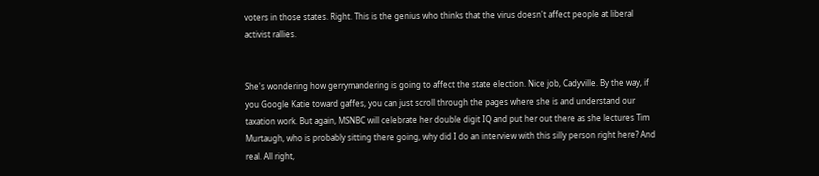voters in those states. Right. This is the genius who thinks that the virus doesn't affect people at liberal activist rallies.


She's wondering how gerrymandering is going to affect the state election. Nice job, Cadyville. By the way, if you Google Katie toward gaffes, you can just scroll through the pages where she is and understand our taxation work. But again, MSNBC will celebrate her double digit IQ and put her out there as she lectures Tim Murtaugh, who is probably sitting there going, why did I do an interview with this silly person right here? And real. All right,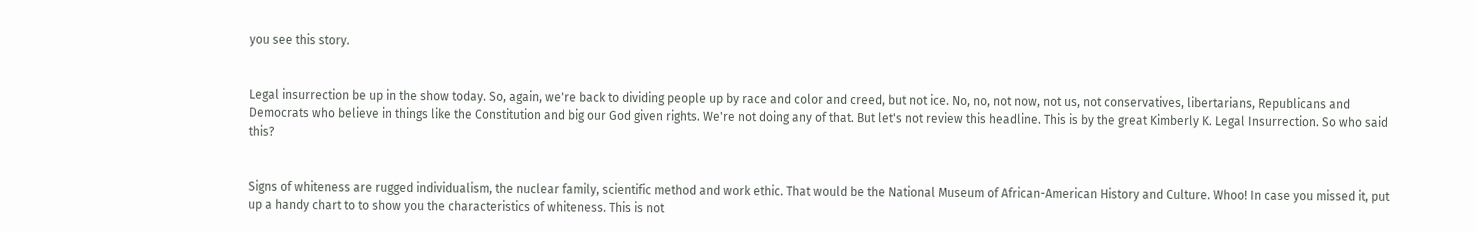you see this story.


Legal insurrection be up in the show today. So, again, we're back to dividing people up by race and color and creed, but not ice. No, no, not now, not us, not conservatives, libertarians, Republicans and Democrats who believe in things like the Constitution and big our God given rights. We're not doing any of that. But let's not review this headline. This is by the great Kimberly K. Legal Insurrection. So who said this?


Signs of whiteness are rugged individualism, the nuclear family, scientific method and work ethic. That would be the National Museum of African-American History and Culture. Whoo! In case you missed it, put up a handy chart to to show you the characteristics of whiteness. This is not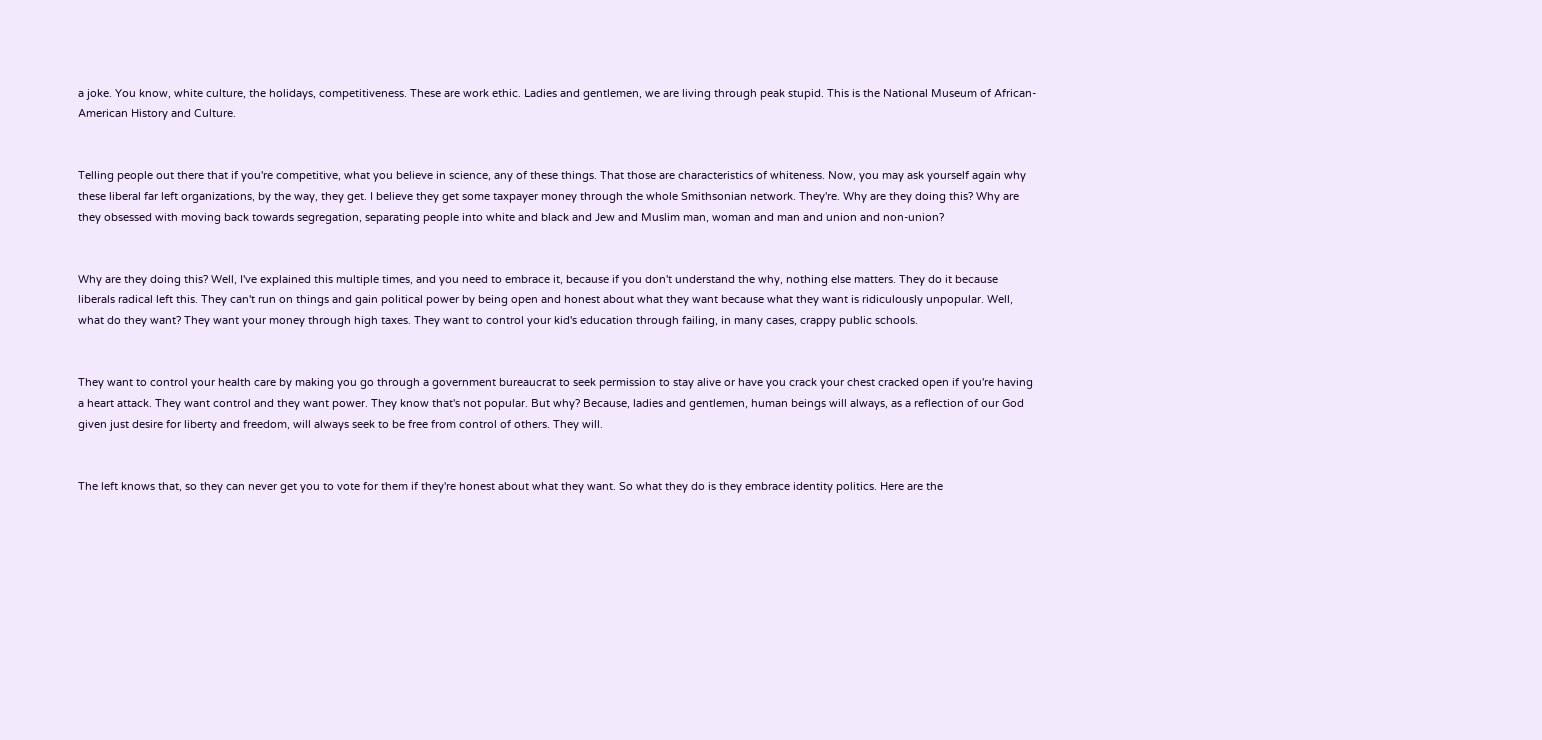a joke. You know, white culture, the holidays, competitiveness. These are work ethic. Ladies and gentlemen, we are living through peak stupid. This is the National Museum of African-American History and Culture.


Telling people out there that if you're competitive, what you believe in science, any of these things. That those are characteristics of whiteness. Now, you may ask yourself again why these liberal far left organizations, by the way, they get. I believe they get some taxpayer money through the whole Smithsonian network. They're. Why are they doing this? Why are they obsessed with moving back towards segregation, separating people into white and black and Jew and Muslim man, woman and man and union and non-union?


Why are they doing this? Well, I've explained this multiple times, and you need to embrace it, because if you don't understand the why, nothing else matters. They do it because liberals radical left this. They can't run on things and gain political power by being open and honest about what they want because what they want is ridiculously unpopular. Well, what do they want? They want your money through high taxes. They want to control your kid's education through failing, in many cases, crappy public schools.


They want to control your health care by making you go through a government bureaucrat to seek permission to stay alive or have you crack your chest cracked open if you're having a heart attack. They want control and they want power. They know that's not popular. But why? Because, ladies and gentlemen, human beings will always, as a reflection of our God given just desire for liberty and freedom, will always seek to be free from control of others. They will.


The left knows that, so they can never get you to vote for them if they're honest about what they want. So what they do is they embrace identity politics. Here are the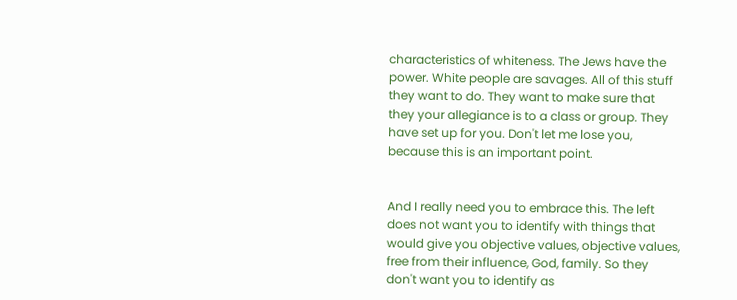characteristics of whiteness. The Jews have the power. White people are savages. All of this stuff they want to do. They want to make sure that they your allegiance is to a class or group. They have set up for you. Don't let me lose you, because this is an important point.


And I really need you to embrace this. The left does not want you to identify with things that would give you objective values, objective values, free from their influence, God, family. So they don't want you to identify as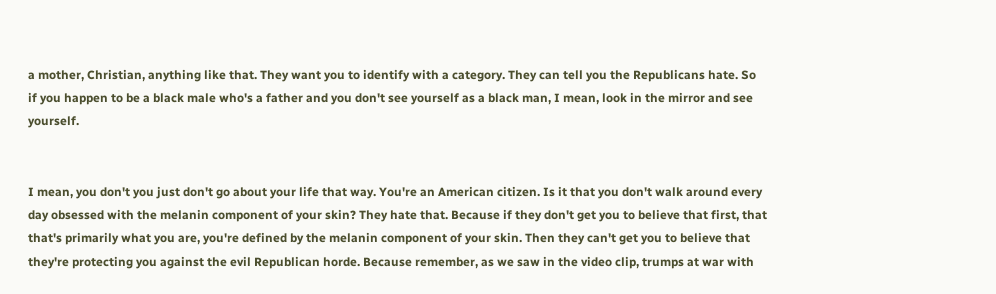a mother, Christian, anything like that. They want you to identify with a category. They can tell you the Republicans hate. So if you happen to be a black male who's a father and you don't see yourself as a black man, I mean, look in the mirror and see yourself.


I mean, you don't you just don't go about your life that way. You're an American citizen. Is it that you don't walk around every day obsessed with the melanin component of your skin? They hate that. Because if they don't get you to believe that first, that that's primarily what you are, you're defined by the melanin component of your skin. Then they can't get you to believe that they're protecting you against the evil Republican horde. Because remember, as we saw in the video clip, trumps at war with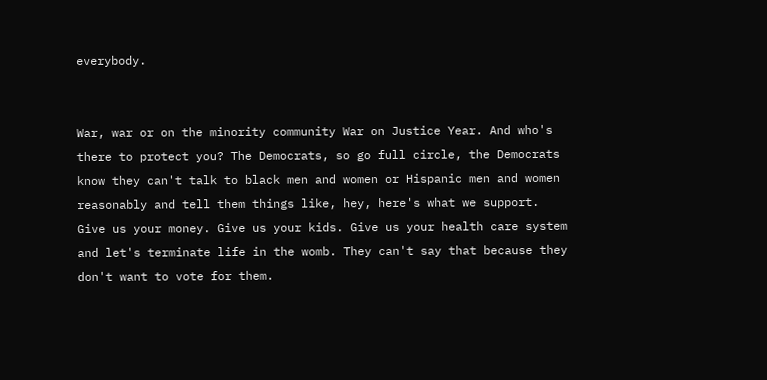everybody.


War, war or on the minority community War on Justice Year. And who's there to protect you? The Democrats, so go full circle, the Democrats know they can't talk to black men and women or Hispanic men and women reasonably and tell them things like, hey, here's what we support. Give us your money. Give us your kids. Give us your health care system and let's terminate life in the womb. They can't say that because they don't want to vote for them.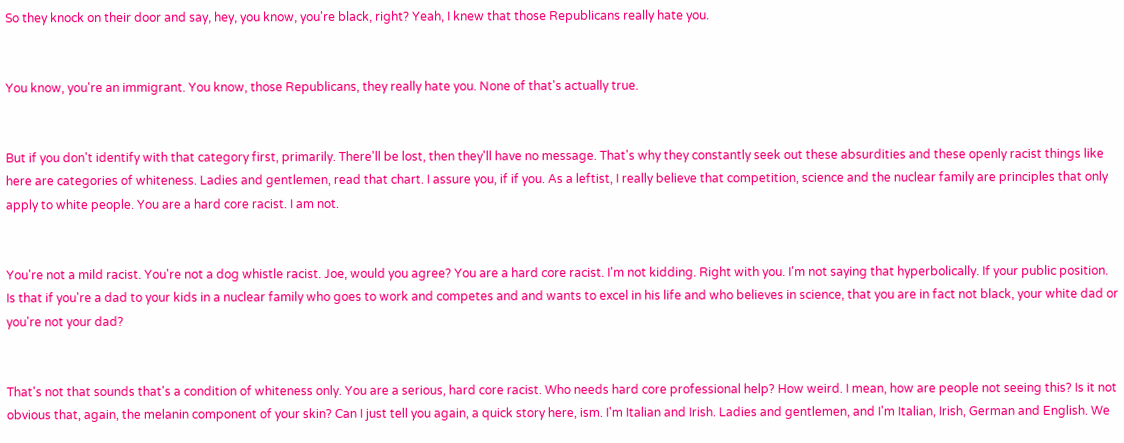So they knock on their door and say, hey, you know, you're black, right? Yeah, I knew that those Republicans really hate you.


You know, you're an immigrant. You know, those Republicans, they really hate you. None of that's actually true.


But if you don't identify with that category first, primarily. There'll be lost, then they'll have no message. That's why they constantly seek out these absurdities and these openly racist things like here are categories of whiteness. Ladies and gentlemen, read that chart. I assure you, if if you. As a leftist, I really believe that competition, science and the nuclear family are principles that only apply to white people. You are a hard core racist. I am not.


You're not a mild racist. You're not a dog whistle racist. Joe, would you agree? You are a hard core racist. I'm not kidding. Right with you. I'm not saying that hyperbolically. If your public position. Is that if you're a dad to your kids in a nuclear family who goes to work and competes and and wants to excel in his life and who believes in science, that you are in fact not black, your white dad or you're not your dad?


That's not that sounds that's a condition of whiteness only. You are a serious, hard core racist. Who needs hard core professional help? How weird. I mean, how are people not seeing this? Is it not obvious that, again, the melanin component of your skin? Can I just tell you again, a quick story here, ism. I'm Italian and Irish. Ladies and gentlemen, and I'm Italian, Irish, German and English. We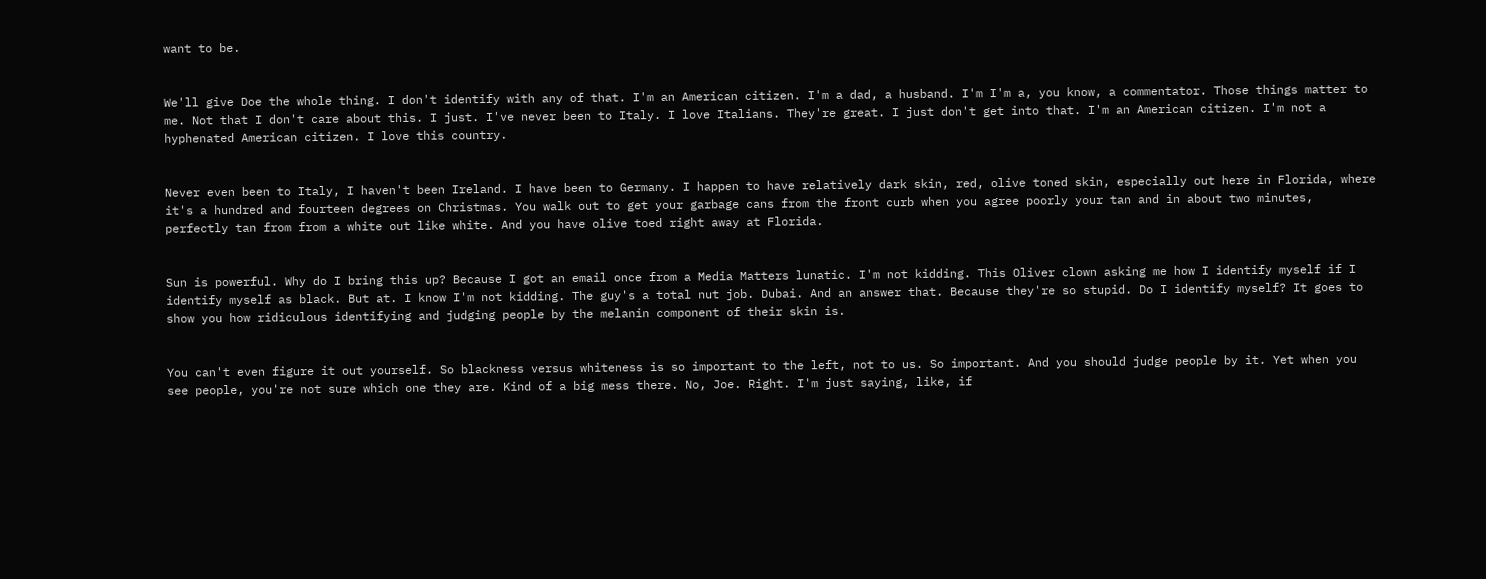want to be.


We'll give Doe the whole thing. I don't identify with any of that. I'm an American citizen. I'm a dad, a husband. I'm I'm a, you know, a commentator. Those things matter to me. Not that I don't care about this. I just. I've never been to Italy. I love Italians. They're great. I just don't get into that. I'm an American citizen. I'm not a hyphenated American citizen. I love this country.


Never even been to Italy, I haven't been Ireland. I have been to Germany. I happen to have relatively dark skin, red, olive toned skin, especially out here in Florida, where it's a hundred and fourteen degrees on Christmas. You walk out to get your garbage cans from the front curb when you agree poorly your tan and in about two minutes, perfectly tan from from a white out like white. And you have olive toed right away at Florida.


Sun is powerful. Why do I bring this up? Because I got an email once from a Media Matters lunatic. I'm not kidding. This Oliver clown asking me how I identify myself if I identify myself as black. But at. I know I'm not kidding. The guy's a total nut job. Dubai. And an answer that. Because they're so stupid. Do I identify myself? It goes to show you how ridiculous identifying and judging people by the melanin component of their skin is.


You can't even figure it out yourself. So blackness versus whiteness is so important to the left, not to us. So important. And you should judge people by it. Yet when you see people, you're not sure which one they are. Kind of a big mess there. No, Joe. Right. I'm just saying, like, if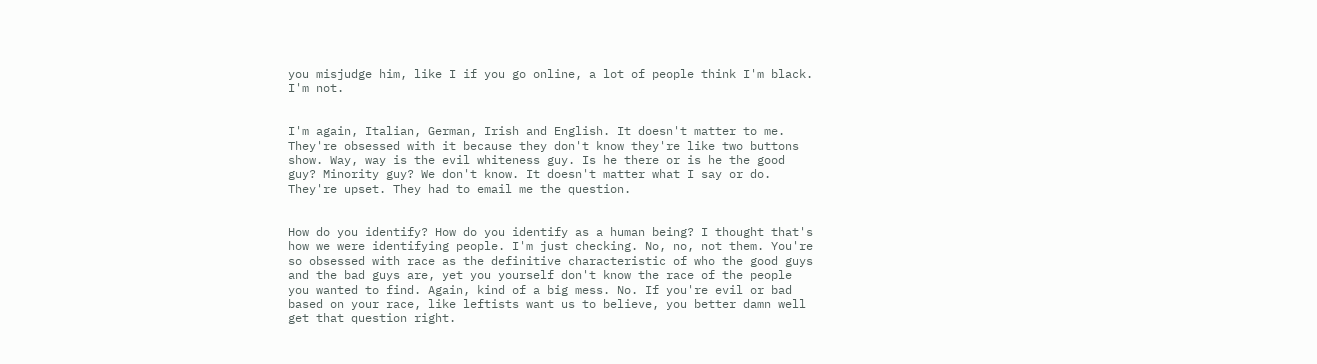you misjudge him, like I if you go online, a lot of people think I'm black. I'm not.


I'm again, Italian, German, Irish and English. It doesn't matter to me. They're obsessed with it because they don't know they're like two buttons show. Way, way is the evil whiteness guy. Is he there or is he the good guy? Minority guy? We don't know. It doesn't matter what I say or do. They're upset. They had to email me the question.


How do you identify? How do you identify as a human being? I thought that's how we were identifying people. I'm just checking. No, no, not them. You're so obsessed with race as the definitive characteristic of who the good guys and the bad guys are, yet you yourself don't know the race of the people you wanted to find. Again, kind of a big mess. No. If you're evil or bad based on your race, like leftists want us to believe, you better damn well get that question right.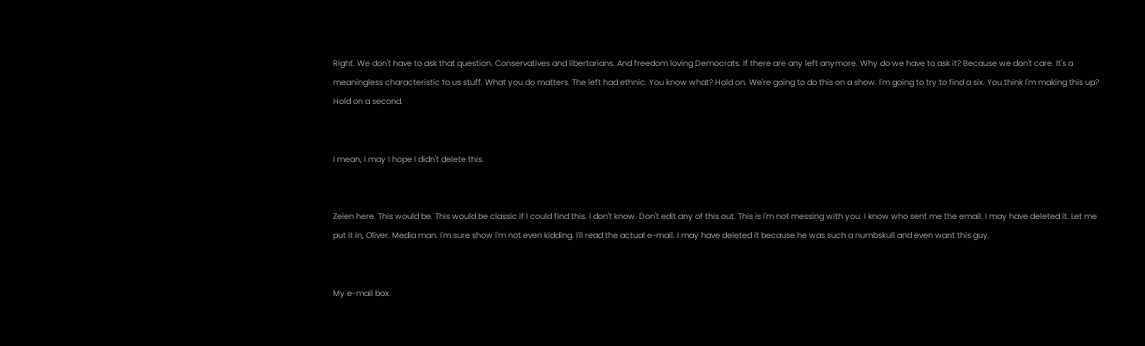Right. We don't have to ask that question. Conservatives and libertarians. And freedom loving Democrats. If there are any left anymore. Why do we have to ask it? Because we don't care. It's a meaningless characteristic to us stuff. What you do matters. The left had ethnic. You know what? Hold on. We're going to do this on a show. I'm going to try to find a six. You think I'm making this up? Hold on a second.


I mean, I may I hope I didn't delete this.


Zeien here. This would be. This would be classic if I could find this. I don't know. Don't edit any of this out. This is I'm not messing with you. I know who sent me the email. I may have deleted it. Let me put it in, Oliver. Media man. I'm sure show I'm not even kidding. I'll read the actual e-mail. I may have deleted it because he was such a numbskull and even want this guy.


My e-mail box.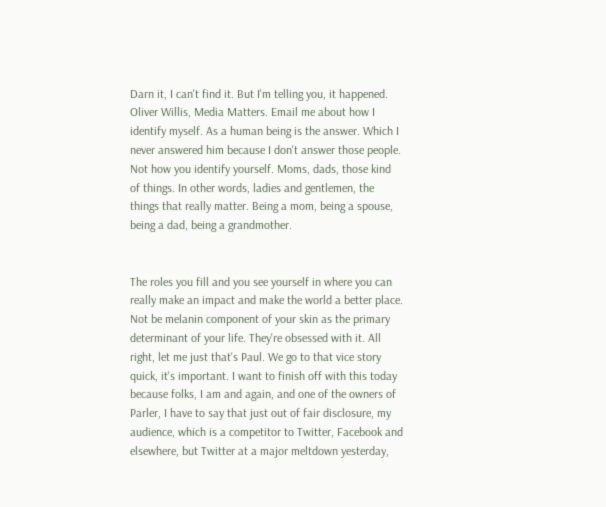Darn it, I can't find it. But I'm telling you, it happened. Oliver Willis, Media Matters. Email me about how I identify myself. As a human being is the answer. Which I never answered him because I don't answer those people. Not how you identify yourself. Moms, dads, those kind of things. In other words, ladies and gentlemen, the things that really matter. Being a mom, being a spouse, being a dad, being a grandmother.


The roles you fill and you see yourself in where you can really make an impact and make the world a better place. Not be melanin component of your skin as the primary determinant of your life. They're obsessed with it. All right, let me just that's Paul. We go to that vice story quick, it's important. I want to finish off with this today because folks, I am and again, and one of the owners of Parler, I have to say that just out of fair disclosure, my audience, which is a competitor to Twitter, Facebook and elsewhere, but Twitter at a major meltdown yesterday,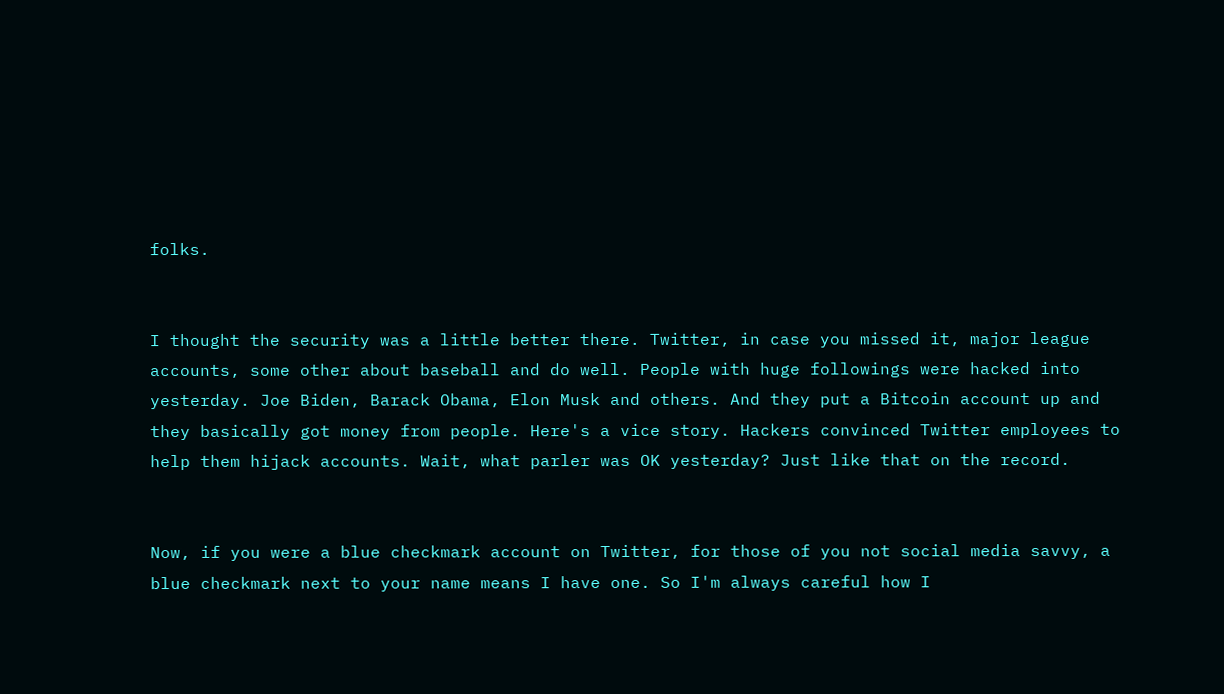folks.


I thought the security was a little better there. Twitter, in case you missed it, major league accounts, some other about baseball and do well. People with huge followings were hacked into yesterday. Joe Biden, Barack Obama, Elon Musk and others. And they put a Bitcoin account up and they basically got money from people. Here's a vice story. Hackers convinced Twitter employees to help them hijack accounts. Wait, what parler was OK yesterday? Just like that on the record.


Now, if you were a blue checkmark account on Twitter, for those of you not social media savvy, a blue checkmark next to your name means I have one. So I'm always careful how I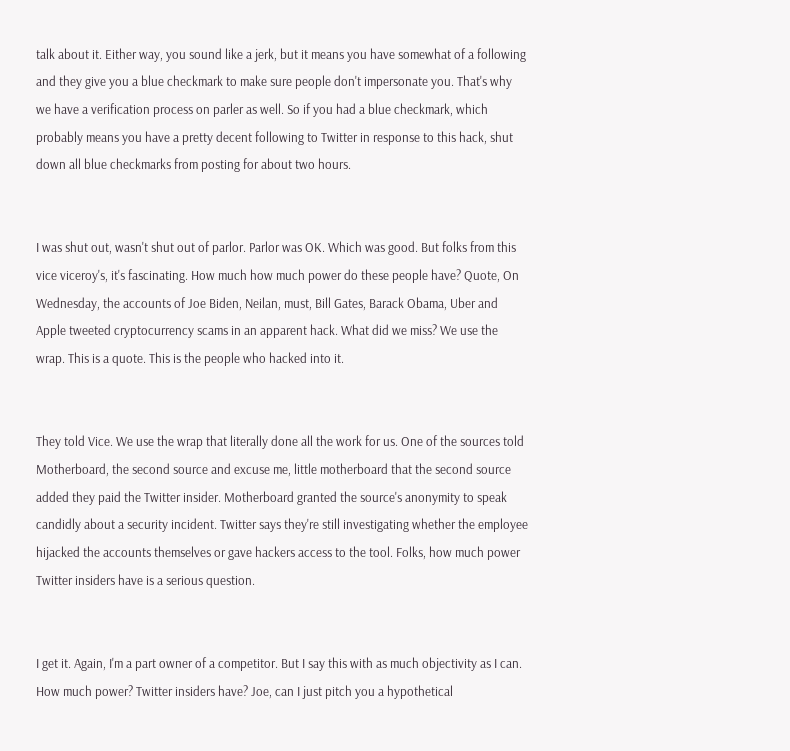talk about it. Either way, you sound like a jerk, but it means you have somewhat of a following and they give you a blue checkmark to make sure people don't impersonate you. That's why we have a verification process on parler as well. So if you had a blue checkmark, which probably means you have a pretty decent following to Twitter in response to this hack, shut down all blue checkmarks from posting for about two hours.


I was shut out, wasn't shut out of parlor. Parlor was OK. Which was good. But folks from this vice viceroy's, it's fascinating. How much how much power do these people have? Quote, On Wednesday, the accounts of Joe Biden, Neilan, must, Bill Gates, Barack Obama, Uber and Apple tweeted cryptocurrency scams in an apparent hack. What did we miss? We use the wrap. This is a quote. This is the people who hacked into it.


They told Vice. We use the wrap that literally done all the work for us. One of the sources told Motherboard, the second source and excuse me, little motherboard that the second source added they paid the Twitter insider. Motherboard granted the source's anonymity to speak candidly about a security incident. Twitter says they're still investigating whether the employee hijacked the accounts themselves or gave hackers access to the tool. Folks, how much power Twitter insiders have is a serious question.


I get it. Again, I'm a part owner of a competitor. But I say this with as much objectivity as I can. How much power? Twitter insiders have? Joe, can I just pitch you a hypothetical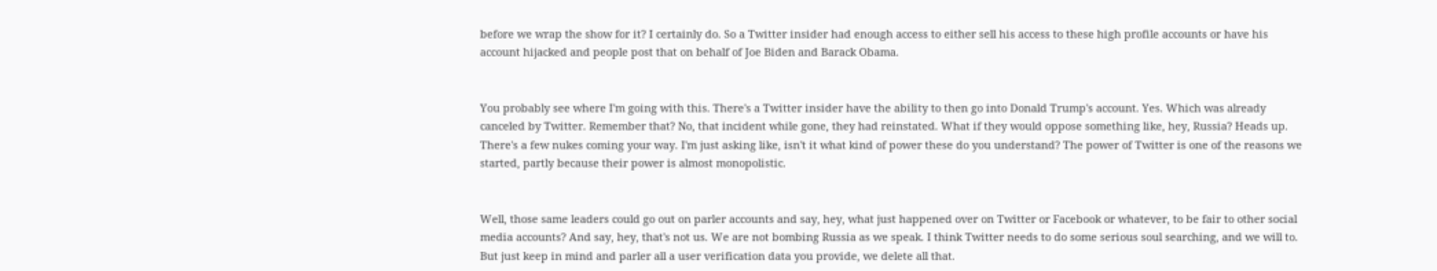before we wrap the show for it? I certainly do. So a Twitter insider had enough access to either sell his access to these high profile accounts or have his account hijacked and people post that on behalf of Joe Biden and Barack Obama.


You probably see where I'm going with this. There's a Twitter insider have the ability to then go into Donald Trump's account. Yes. Which was already canceled by Twitter. Remember that? No, that incident while gone, they had reinstated. What if they would oppose something like, hey, Russia? Heads up. There's a few nukes coming your way. I'm just asking like, isn't it what kind of power these do you understand? The power of Twitter is one of the reasons we started, partly because their power is almost monopolistic.


Well, those same leaders could go out on parler accounts and say, hey, what just happened over on Twitter or Facebook or whatever, to be fair to other social media accounts? And say, hey, that's not us. We are not bombing Russia as we speak. I think Twitter needs to do some serious soul searching, and we will to. But just keep in mind and parler all a user verification data you provide, we delete all that.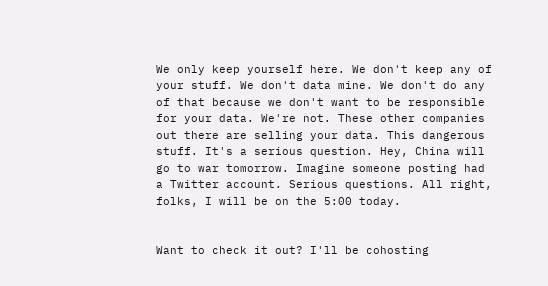We only keep yourself here. We don't keep any of your stuff. We don't data mine. We don't do any of that because we don't want to be responsible for your data. We're not. These other companies out there are selling your data. This dangerous stuff. It's a serious question. Hey, China will go to war tomorrow. Imagine someone posting had a Twitter account. Serious questions. All right, folks, I will be on the 5:00 today.


Want to check it out? I'll be cohosting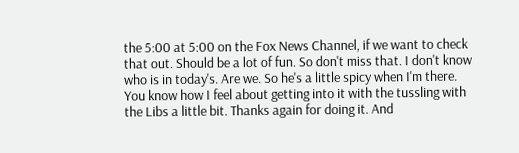the 5:00 at 5:00 on the Fox News Channel, if we want to check that out. Should be a lot of fun. So don't miss that. I don't know who is in today's. Are we. So he's a little spicy when I'm there. You know how I feel about getting into it with the tussling with the Libs a little bit. Thanks again for doing it. And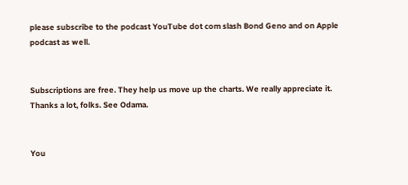please subscribe to the podcast YouTube dot com slash Bond Geno and on Apple podcast as well.


Subscriptions are free. They help us move up the charts. We really appreciate it. Thanks a lot, folks. See Odama.


You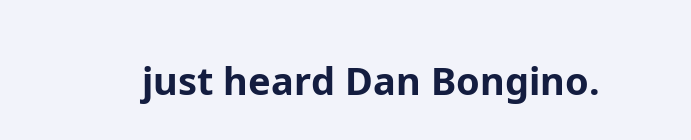just heard Dan Bongino.